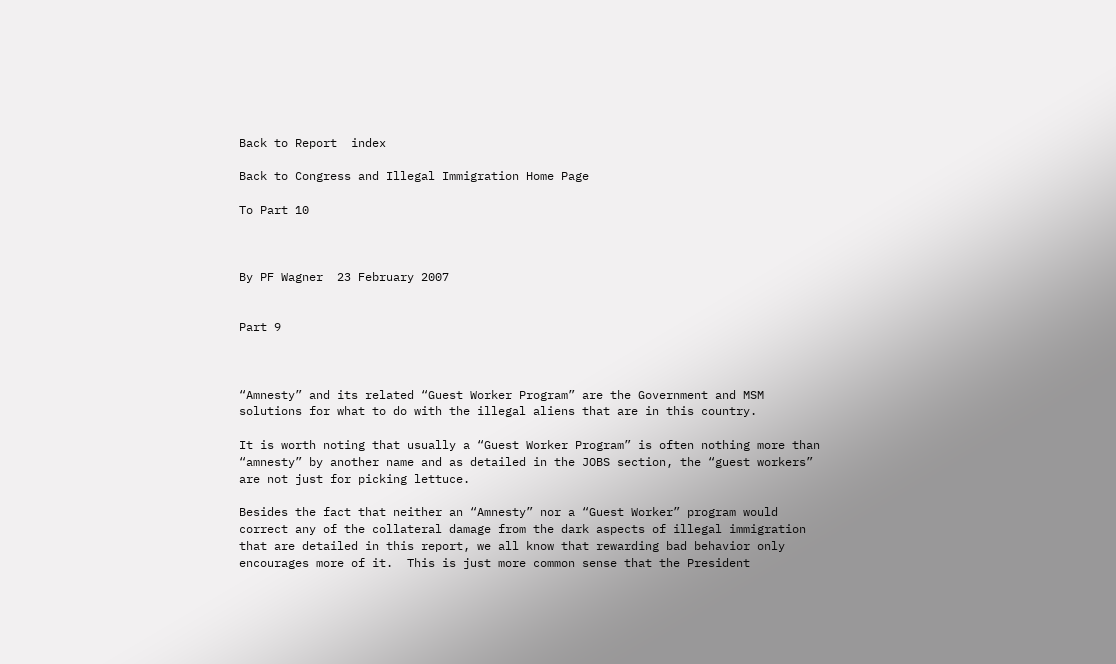Back to Report  index

Back to Congress and Illegal Immigration Home Page

To Part 10



By PF Wagner  23 February 2007


Part 9



“Amnesty” and its related “Guest Worker Program” are the Government and MSM solutions for what to do with the illegal aliens that are in this country.

It is worth noting that usually a “Guest Worker Program” is often nothing more than “amnesty” by another name and as detailed in the JOBS section, the “guest workers” are not just for picking lettuce.

Besides the fact that neither an “Amnesty” nor a “Guest Worker” program would correct any of the collateral damage from the dark aspects of illegal immigration that are detailed in this report, we all know that rewarding bad behavior only encourages more of it.  This is just more common sense that the President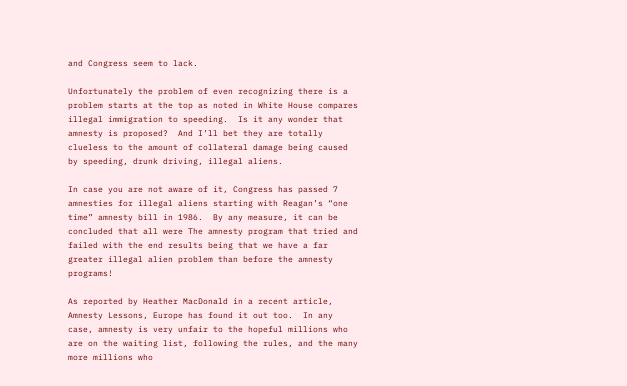and Congress seem to lack.

Unfortunately the problem of even recognizing there is a problem starts at the top as noted in White House compares illegal immigration to speeding.  Is it any wonder that amnesty is proposed?  And I’ll bet they are totally clueless to the amount of collateral damage being caused by speeding, drunk driving, illegal aliens.

In case you are not aware of it, Congress has passed 7 amnesties for illegal aliens starting with Reagan’s “one time” amnesty bill in 1986.  By any measure, it can be concluded that all were The amnesty program that tried and failed with the end results being that we have a far greater illegal alien problem than before the amnesty programs!

As reported by Heather MacDonald in a recent article, Amnesty Lessons, Europe has found it out too.  In any case, amnesty is very unfair to the hopeful millions who are on the waiting list, following the rules, and the many more millions who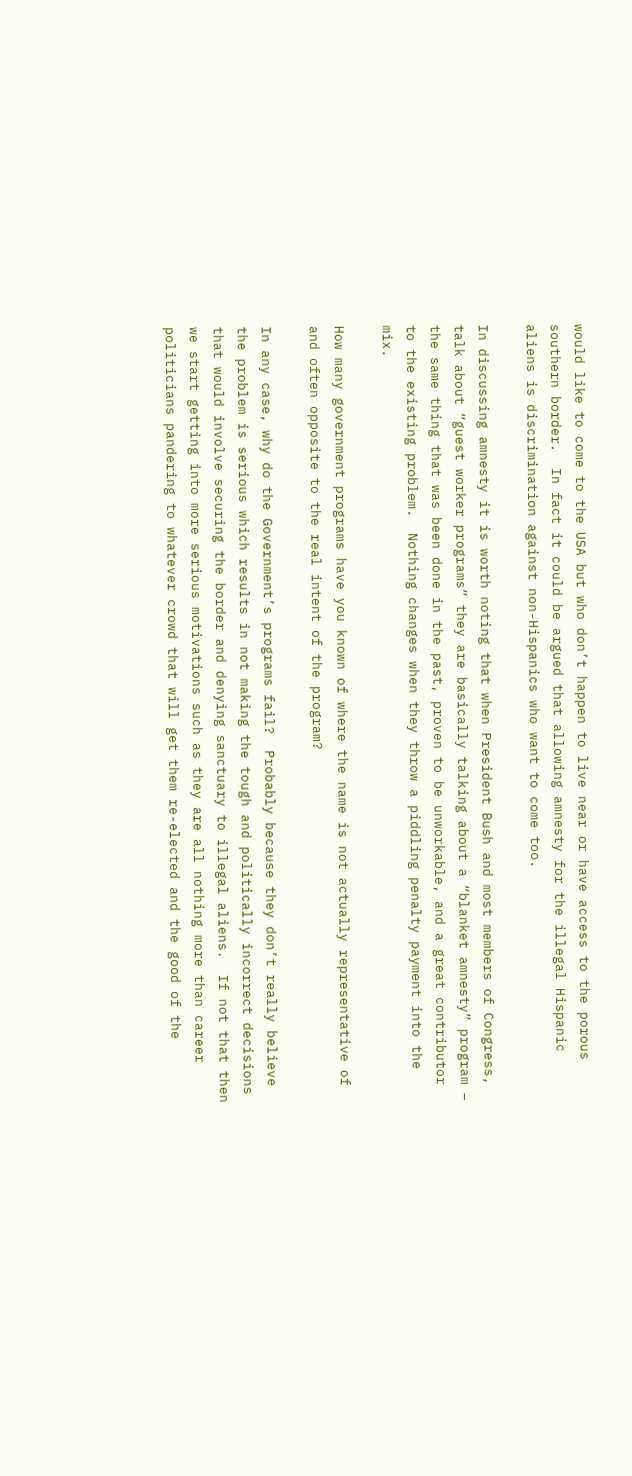would like to come to the USA but who don’t happen to live near or have access to the porous southern border.  In fact it could be argued that allowing amnesty for the illegal Hispanic aliens is discrimination against non-Hispanics who want to come too.

In discussing amnesty it is worth noting that when President Bush and most members of Congress, talk about “guest worker programs” they are basically talking about a “blanket amnesty” program – the same thing that was been done in the past, proven to be unworkable, and a great contributor to the existing problem.  Nothing changes when they throw a piddling penalty payment into the mix.

How many government programs have you known of where the name is not actually representative of and often opposite to the real intent of the program?

In any case, why do the Government’s programs fail?  Probably because they don’t really believe the problem is serious which results in not making the tough and politically incorrect decisions that would involve securing the border and denying sanctuary to illegal aliens.  If not that then we start getting into more serious motivations such as they are all nothing more than career politicians pandering to whatever crowd that will get them re-elected and the good of the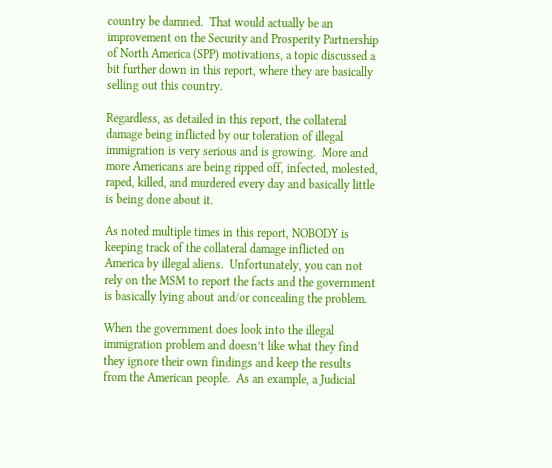country be damned.  That would actually be an improvement on the Security and Prosperity Partnership of North America (SPP) motivations, a topic discussed a bit further down in this report, where they are basically selling out this country.

Regardless, as detailed in this report, the collateral damage being inflicted by our toleration of illegal immigration is very serious and is growing.  More and more Americans are being ripped off, infected, molested, raped, killed, and murdered every day and basically little is being done about it.

As noted multiple times in this report, NOBODY is keeping track of the collateral damage inflicted on America by illegal aliens.  Unfortunately, you can not rely on the MSM to report the facts and the government is basically lying about and/or concealing the problem.

When the government does look into the illegal immigration problem and doesn’t like what they find they ignore their own findings and keep the results from the American people.  As an example, a Judicial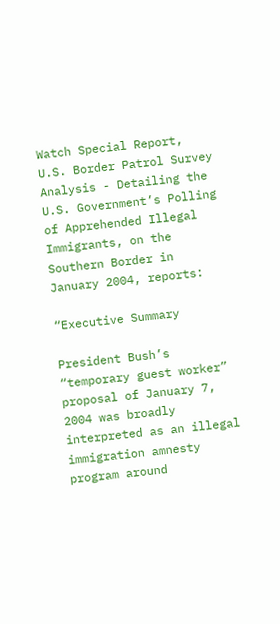Watch Special Report, U.S. Border Patrol Survey Analysis - Detailing the U.S. Government’s Polling of Apprehended Illegal Immigrants, on the Southern Border in January 2004, reports:

“Executive Summary

President Bush’s “temporary guest worker” proposal of January 7, 2004 was broadly interpreted as an illegal immigration amnesty program around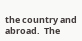the country and abroad.  The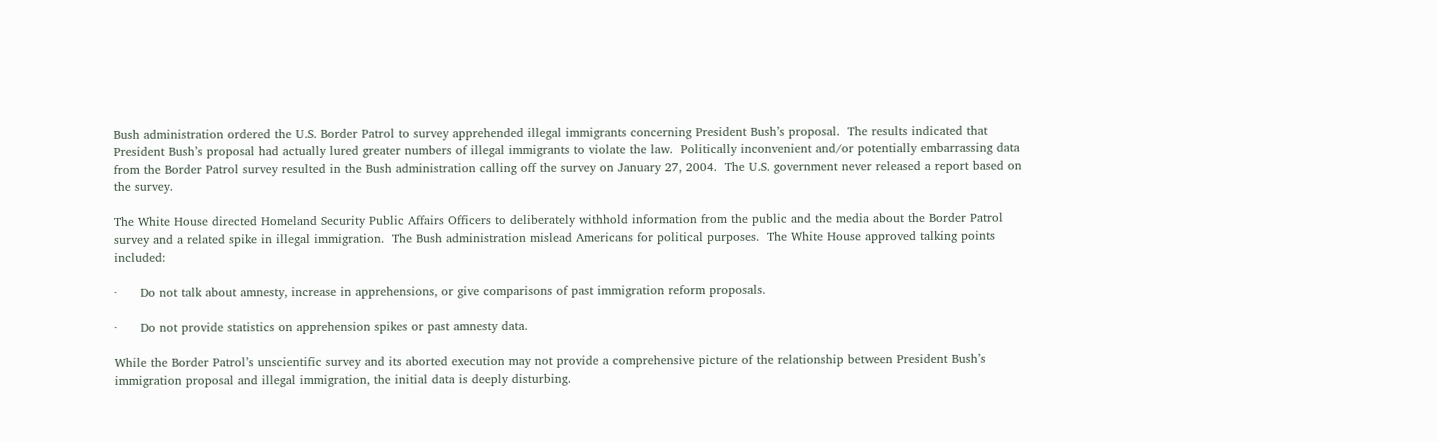Bush administration ordered the U.S. Border Patrol to survey apprehended illegal immigrants concerning President Bush’s proposal.  The results indicated that President Bush’s proposal had actually lured greater numbers of illegal immigrants to violate the law.  Politically inconvenient and/or potentially embarrassing data from the Border Patrol survey resulted in the Bush administration calling off the survey on January 27, 2004.  The U.S. government never released a report based on the survey.

The White House directed Homeland Security Public Affairs Officers to deliberately withhold information from the public and the media about the Border Patrol survey and a related spike in illegal immigration.  The Bush administration mislead Americans for political purposes.  The White House approved talking points included:

·      Do not talk about amnesty, increase in apprehensions, or give comparisons of past immigration reform proposals.

·      Do not provide statistics on apprehension spikes or past amnesty data.

While the Border Patrol’s unscientific survey and its aborted execution may not provide a comprehensive picture of the relationship between President Bush’s immigration proposal and illegal immigration, the initial data is deeply disturbing.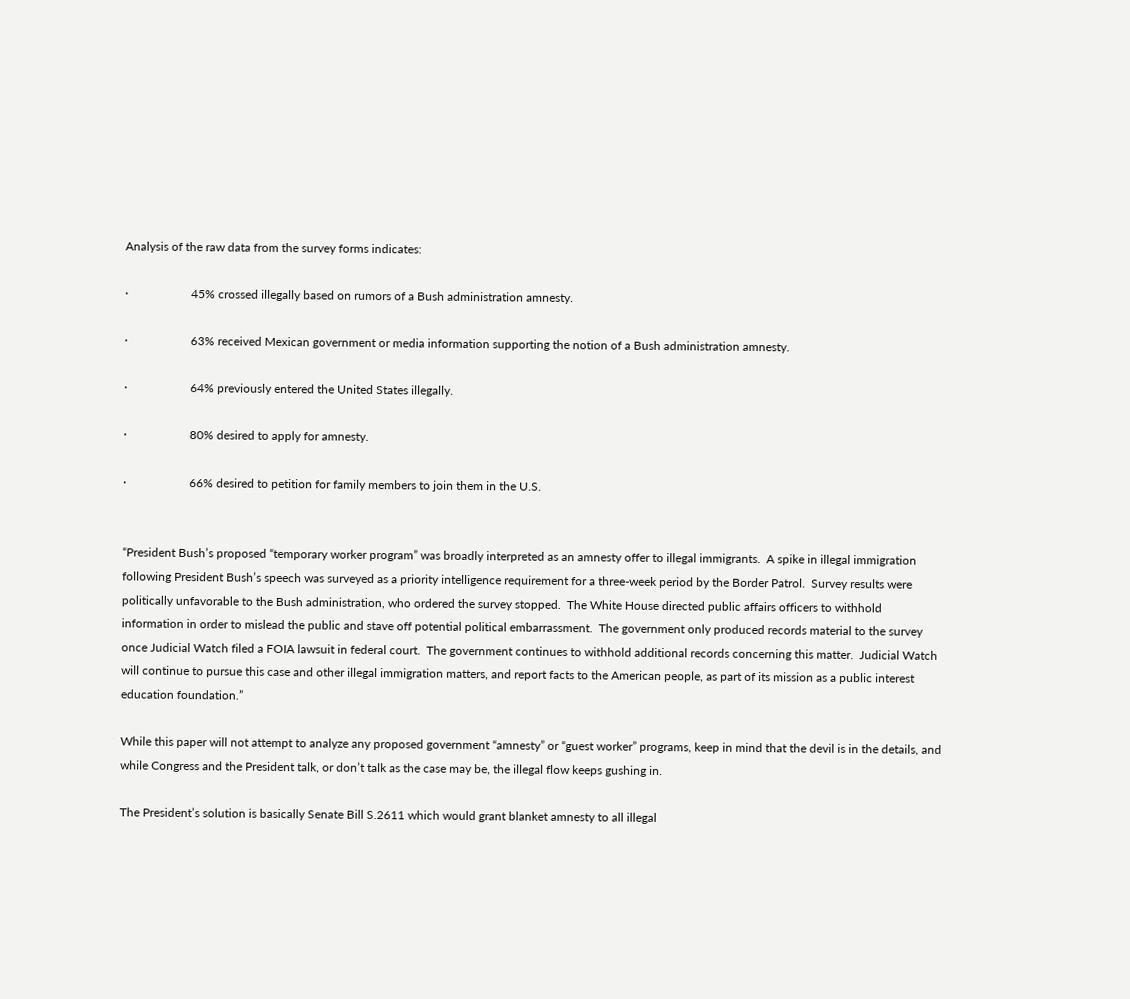Analysis of the raw data from the survey forms indicates:

·                     45% crossed illegally based on rumors of a Bush administration amnesty.

·                     63% received Mexican government or media information supporting the notion of a Bush administration amnesty.

·                     64% previously entered the United States illegally.

·                     80% desired to apply for amnesty.

·                     66% desired to petition for family members to join them in the U.S.


“President Bush’s proposed “temporary worker program” was broadly interpreted as an amnesty offer to illegal immigrants.  A spike in illegal immigration following President Bush’s speech was surveyed as a priority intelligence requirement for a three-week period by the Border Patrol.  Survey results were politically unfavorable to the Bush administration, who ordered the survey stopped.  The White House directed public affairs officers to withhold information in order to mislead the public and stave off potential political embarrassment.  The government only produced records material to the survey once Judicial Watch filed a FOIA lawsuit in federal court.  The government continues to withhold additional records concerning this matter.  Judicial Watch will continue to pursue this case and other illegal immigration matters, and report facts to the American people, as part of its mission as a public interest education foundation.”

While this paper will not attempt to analyze any proposed government “amnesty” or “guest worker” programs, keep in mind that the devil is in the details, and while Congress and the President talk, or don’t talk as the case may be, the illegal flow keeps gushing in.

The President’s solution is basically Senate Bill S.2611 which would grant blanket amnesty to all illegal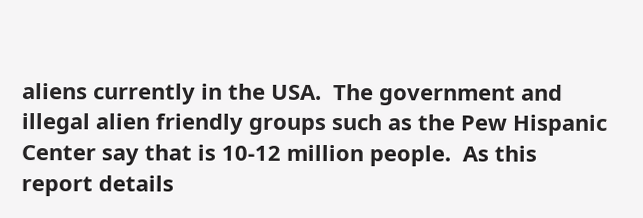aliens currently in the USA.  The government and illegal alien friendly groups such as the Pew Hispanic Center say that is 10-12 million people.  As this report details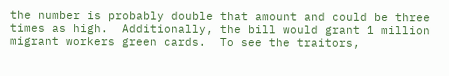the number is probably double that amount and could be three times as high.  Additionally, the bill would grant 1 million migrant workers green cards.  To see the traitors,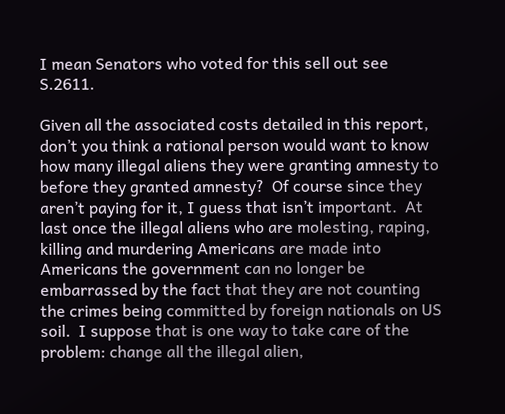I mean Senators who voted for this sell out see S.2611.

Given all the associated costs detailed in this report, don’t you think a rational person would want to know how many illegal aliens they were granting amnesty to before they granted amnesty?  Of course since they aren’t paying for it, I guess that isn’t important.  At last once the illegal aliens who are molesting, raping, killing and murdering Americans are made into Americans the government can no longer be embarrassed by the fact that they are not counting the crimes being committed by foreign nationals on US soil.  I suppose that is one way to take care of the problem: change all the illegal alien,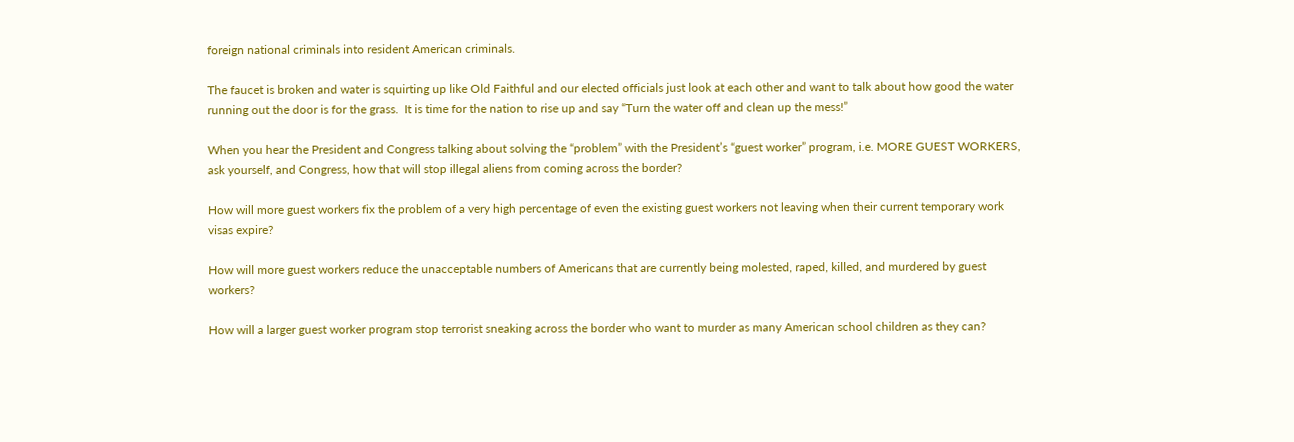foreign national criminals into resident American criminals.

The faucet is broken and water is squirting up like Old Faithful and our elected officials just look at each other and want to talk about how good the water running out the door is for the grass.  It is time for the nation to rise up and say “Turn the water off and clean up the mess!”

When you hear the President and Congress talking about solving the “problem” with the President’s “guest worker” program, i.e. MORE GUEST WORKERS, ask yourself, and Congress, how that will stop illegal aliens from coming across the border?

How will more guest workers fix the problem of a very high percentage of even the existing guest workers not leaving when their current temporary work visas expire?

How will more guest workers reduce the unacceptable numbers of Americans that are currently being molested, raped, killed, and murdered by guest workers?

How will a larger guest worker program stop terrorist sneaking across the border who want to murder as many American school children as they can?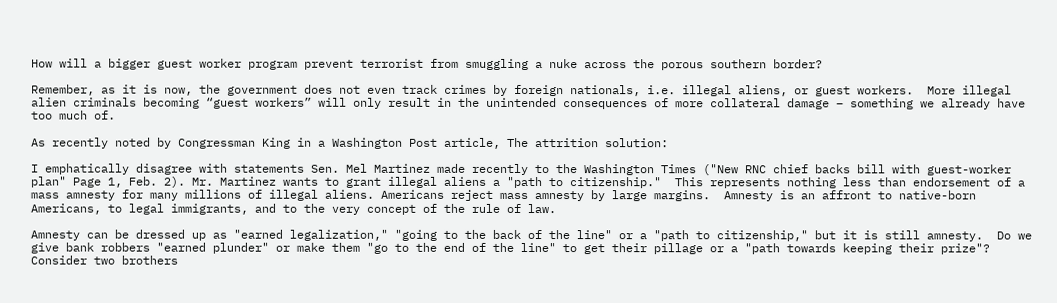How will a bigger guest worker program prevent terrorist from smuggling a nuke across the porous southern border?

Remember, as it is now, the government does not even track crimes by foreign nationals, i.e. illegal aliens, or guest workers.  More illegal alien criminals becoming “guest workers” will only result in the unintended consequences of more collateral damage – something we already have too much of.

As recently noted by Congressman King in a Washington Post article, The attrition solution:

I emphatically disagree with statements Sen. Mel Martinez made recently to the Washington Times ("New RNC chief backs bill with guest-worker plan" Page 1, Feb. 2). Mr. Martinez wants to grant illegal aliens a "path to citizenship."  This represents nothing less than endorsement of a mass amnesty for many millions of illegal aliens. Americans reject mass amnesty by large margins.  Amnesty is an affront to native-born Americans, to legal immigrants, and to the very concept of the rule of law.

Amnesty can be dressed up as "earned legalization," "going to the back of the line" or a "path to citizenship," but it is still amnesty.  Do we give bank robbers "earned plunder" or make them "go to the end of the line" to get their pillage or a "path towards keeping their prize"?  Consider two brothers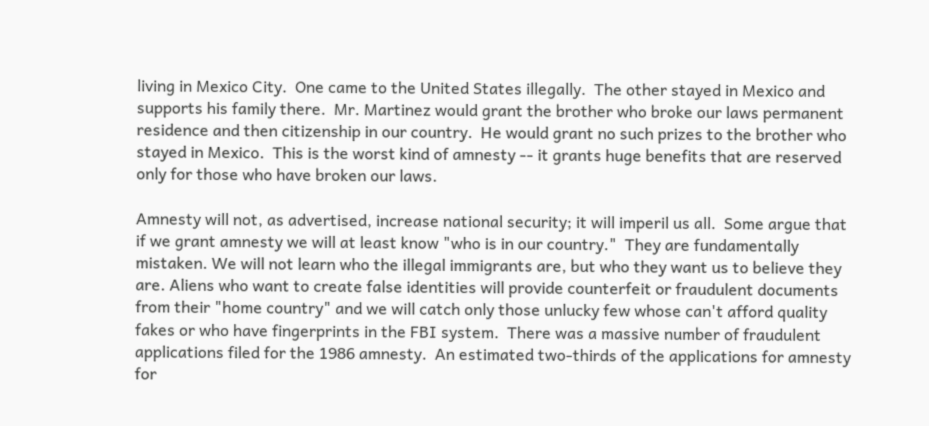living in Mexico City.  One came to the United States illegally.  The other stayed in Mexico and supports his family there.  Mr. Martinez would grant the brother who broke our laws permanent residence and then citizenship in our country.  He would grant no such prizes to the brother who stayed in Mexico.  This is the worst kind of amnesty -- it grants huge benefits that are reserved only for those who have broken our laws.

Amnesty will not, as advertised, increase national security; it will imperil us all.  Some argue that if we grant amnesty we will at least know "who is in our country."  They are fundamentally mistaken. We will not learn who the illegal immigrants are, but who they want us to believe they are. Aliens who want to create false identities will provide counterfeit or fraudulent documents from their "home country" and we will catch only those unlucky few whose can't afford quality fakes or who have fingerprints in the FBI system.  There was a massive number of fraudulent applications filed for the 1986 amnesty.  An estimated two-thirds of the applications for amnesty for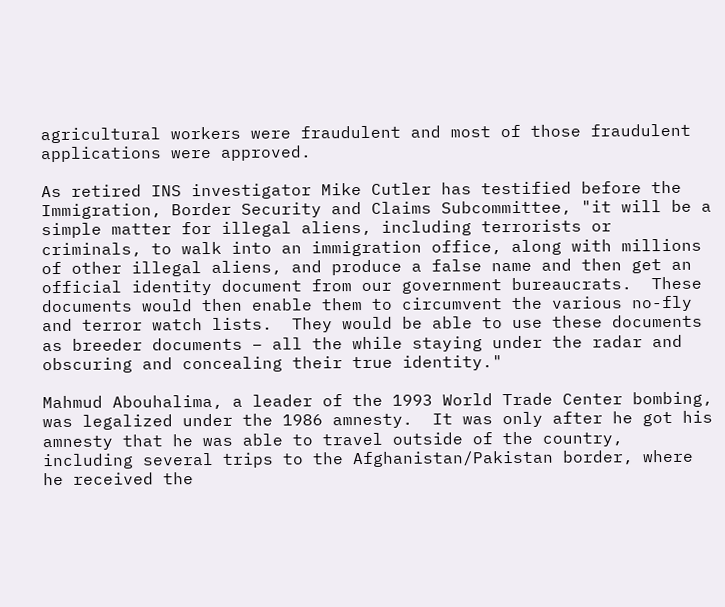agricultural workers were fraudulent and most of those fraudulent applications were approved.

As retired INS investigator Mike Cutler has testified before the Immigration, Border Security and Claims Subcommittee, "it will be a simple matter for illegal aliens, including terrorists or criminals, to walk into an immigration office, along with millions of other illegal aliens, and produce a false name and then get an official identity document from our government bureaucrats.  These documents would then enable them to circumvent the various no-fly and terror watch lists.  They would be able to use these documents as breeder documents – all the while staying under the radar and obscuring and concealing their true identity."

Mahmud Abouhalima, a leader of the 1993 World Trade Center bombing, was legalized under the 1986 amnesty.  It was only after he got his amnesty that he was able to travel outside of the country, including several trips to the Afghanistan/Pakistan border, where he received the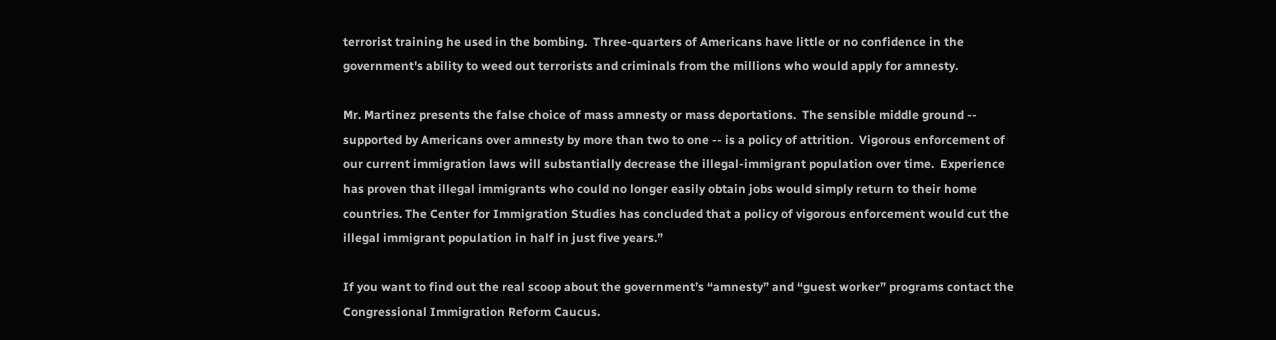terrorist training he used in the bombing.  Three-quarters of Americans have little or no confidence in the government's ability to weed out terrorists and criminals from the millions who would apply for amnesty.

Mr. Martinez presents the false choice of mass amnesty or mass deportations.  The sensible middle ground -- supported by Americans over amnesty by more than two to one -- is a policy of attrition.  Vigorous enforcement of our current immigration laws will substantially decrease the illegal-immigrant population over time.  Experience has proven that illegal immigrants who could no longer easily obtain jobs would simply return to their home countries. The Center for Immigration Studies has concluded that a policy of vigorous enforcement would cut the illegal immigrant population in half in just five years.”

If you want to find out the real scoop about the government’s “amnesty” and “guest worker” programs contact the Congressional Immigration Reform Caucus.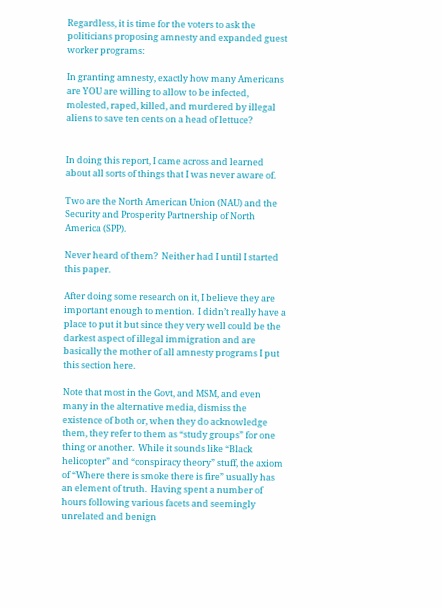Regardless, it is time for the voters to ask the politicians proposing amnesty and expanded guest worker programs:

In granting amnesty, exactly how many Americans are YOU are willing to allow to be infected, molested, raped, killed, and murdered by illegal aliens to save ten cents on a head of lettuce?


In doing this report, I came across and learned about all sorts of things that I was never aware of.

Two are the North American Union (NAU) and the Security and Prosperity Partnership of North America (SPP).

Never heard of them?  Neither had I until I started this paper.

After doing some research on it, I believe they are important enough to mention.  I didn’t really have a place to put it but since they very well could be the darkest aspect of illegal immigration and are basically the mother of all amnesty programs I put this section here.

Note that most in the Govt, and MSM, and even many in the alternative media, dismiss the existence of both or, when they do acknowledge them, they refer to them as “study groups” for one thing or another.  While it sounds like “Black helicopter” and “conspiracy theory” stuff, the axiom of “Where there is smoke there is fire” usually has an element of truth.  Having spent a number of hours following various facets and seemingly unrelated and benign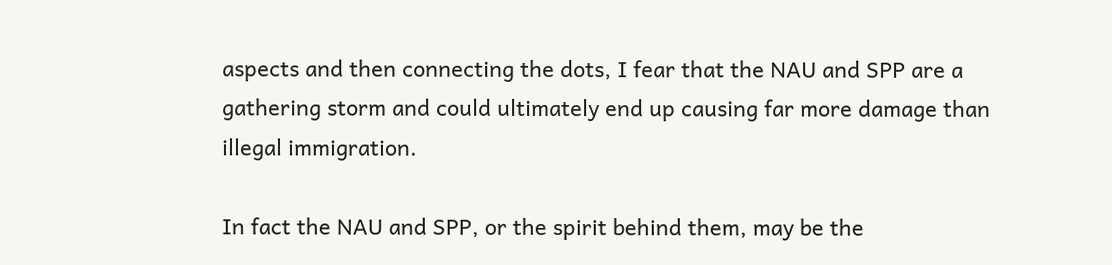aspects and then connecting the dots, I fear that the NAU and SPP are a gathering storm and could ultimately end up causing far more damage than illegal immigration.

In fact the NAU and SPP, or the spirit behind them, may be the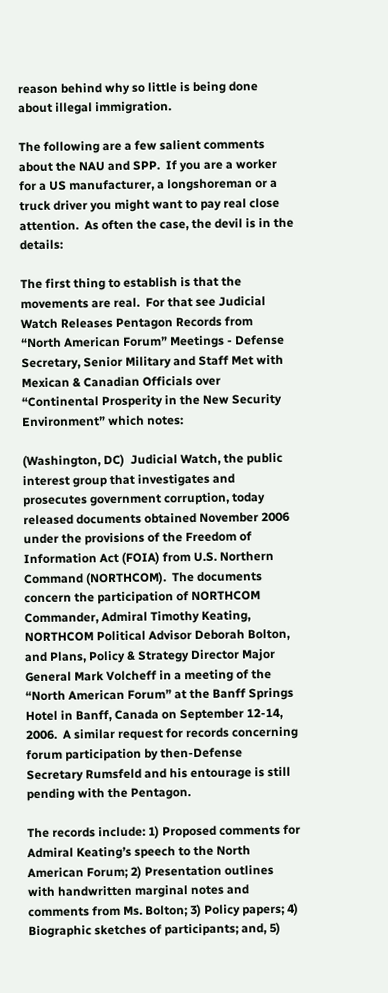reason behind why so little is being done about illegal immigration.

The following are a few salient comments about the NAU and SPP.  If you are a worker for a US manufacturer, a longshoreman or a truck driver you might want to pay real close attention.  As often the case, the devil is in the details:

The first thing to establish is that the movements are real.  For that see Judicial Watch Releases Pentagon Records from “North American Forum” Meetings - Defense Secretary, Senior Military and Staff Met with Mexican & Canadian Officials over “Continental Prosperity in the New Security Environment” which notes:

(Washington, DC)  Judicial Watch, the public interest group that investigates and prosecutes government corruption, today released documents obtained November 2006 under the provisions of the Freedom of Information Act (FOIA) from U.S. Northern Command (NORTHCOM).  The documents concern the participation of NORTHCOM Commander, Admiral Timothy Keating, NORTHCOM Political Advisor Deborah Bolton, and Plans, Policy & Strategy Director Major General Mark Volcheff in a meeting of the “North American Forum” at the Banff Springs Hotel in Banff, Canada on September 12-14, 2006.  A similar request for records concerning forum participation by then-Defense Secretary Rumsfeld and his entourage is still pending with the Pentagon.

The records include: 1) Proposed comments for Admiral Keating’s speech to the North American Forum; 2) Presentation outlines with handwritten marginal notes and comments from Ms. Bolton; 3) Policy papers; 4) Biographic sketches of participants; and, 5)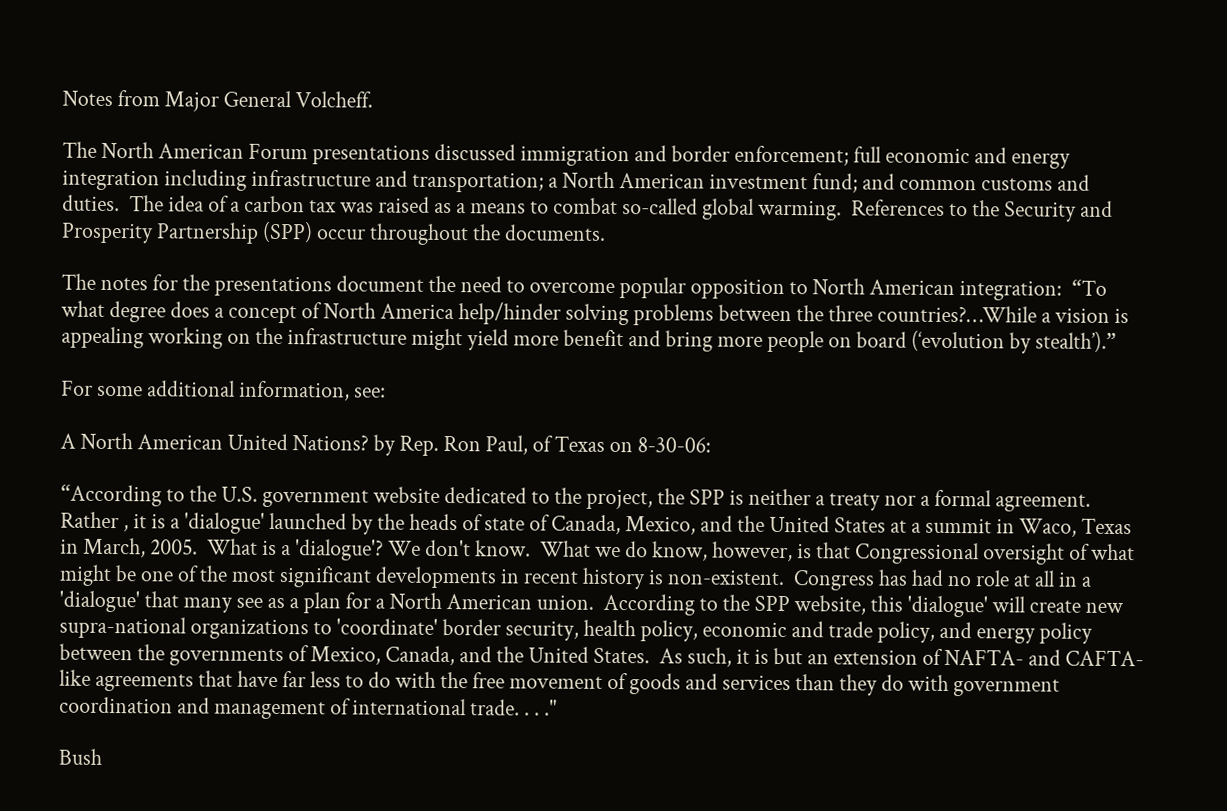Notes from Major General Volcheff.

The North American Forum presentations discussed immigration and border enforcement; full economic and energy integration including infrastructure and transportation; a North American investment fund; and common customs and duties.  The idea of a carbon tax was raised as a means to combat so-called global warming.  References to the Security and Prosperity Partnership (SPP) occur throughout the documents.

The notes for the presentations document the need to overcome popular opposition to North American integration:  “To what degree does a concept of North America help/hinder solving problems between the three countries?…While a vision is appealing working on the infrastructure might yield more benefit and bring more people on board (‘evolution by stealth’).”

For some additional information, see:

A North American United Nations? by Rep. Ron Paul, of Texas on 8-30-06:

“According to the U.S. government website dedicated to the project, the SPP is neither a treaty nor a formal agreement.  Rather , it is a 'dialogue' launched by the heads of state of Canada, Mexico, and the United States at a summit in Waco, Texas in March, 2005.  What is a 'dialogue'? We don't know.  What we do know, however, is that Congressional oversight of what might be one of the most significant developments in recent history is non-existent.  Congress has had no role at all in a 'dialogue' that many see as a plan for a North American union.  According to the SPP website, this 'dialogue' will create new supra-national organizations to 'coordinate' border security, health policy, economic and trade policy, and energy policy between the governments of Mexico, Canada, and the United States.  As such, it is but an extension of NAFTA- and CAFTA-like agreements that have far less to do with the free movement of goods and services than they do with government coordination and management of international trade. . . ."

Bush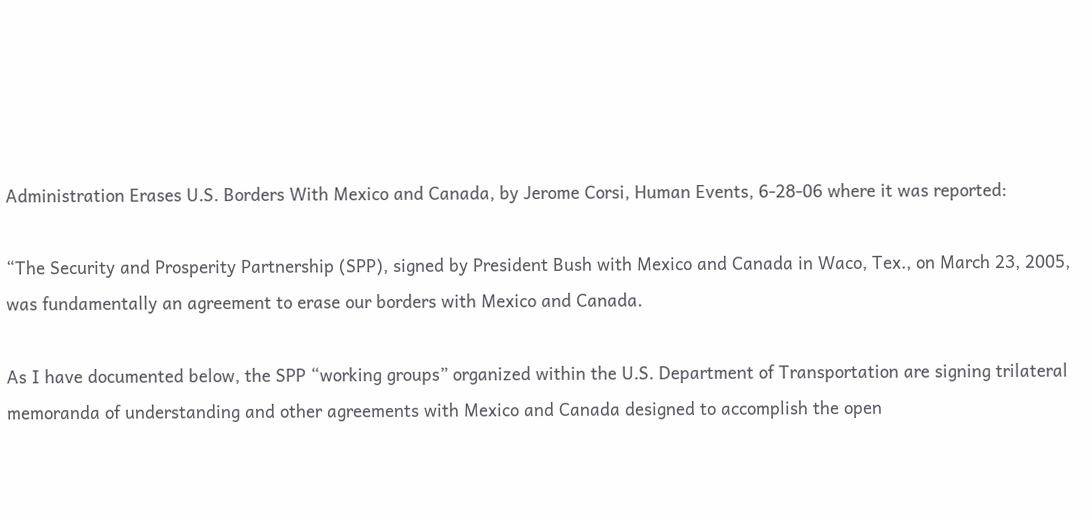Administration Erases U.S. Borders With Mexico and Canada, by Jerome Corsi, Human Events, 6-28-06 where it was reported:

“The Security and Prosperity Partnership (SPP), signed by President Bush with Mexico and Canada in Waco, Tex., on March 23, 2005, was fundamentally an agreement to erase our borders with Mexico and Canada.

As I have documented below, the SPP “working groups” organized within the U.S. Department of Transportation are signing trilateral memoranda of understanding and other agreements with Mexico and Canada designed to accomplish the open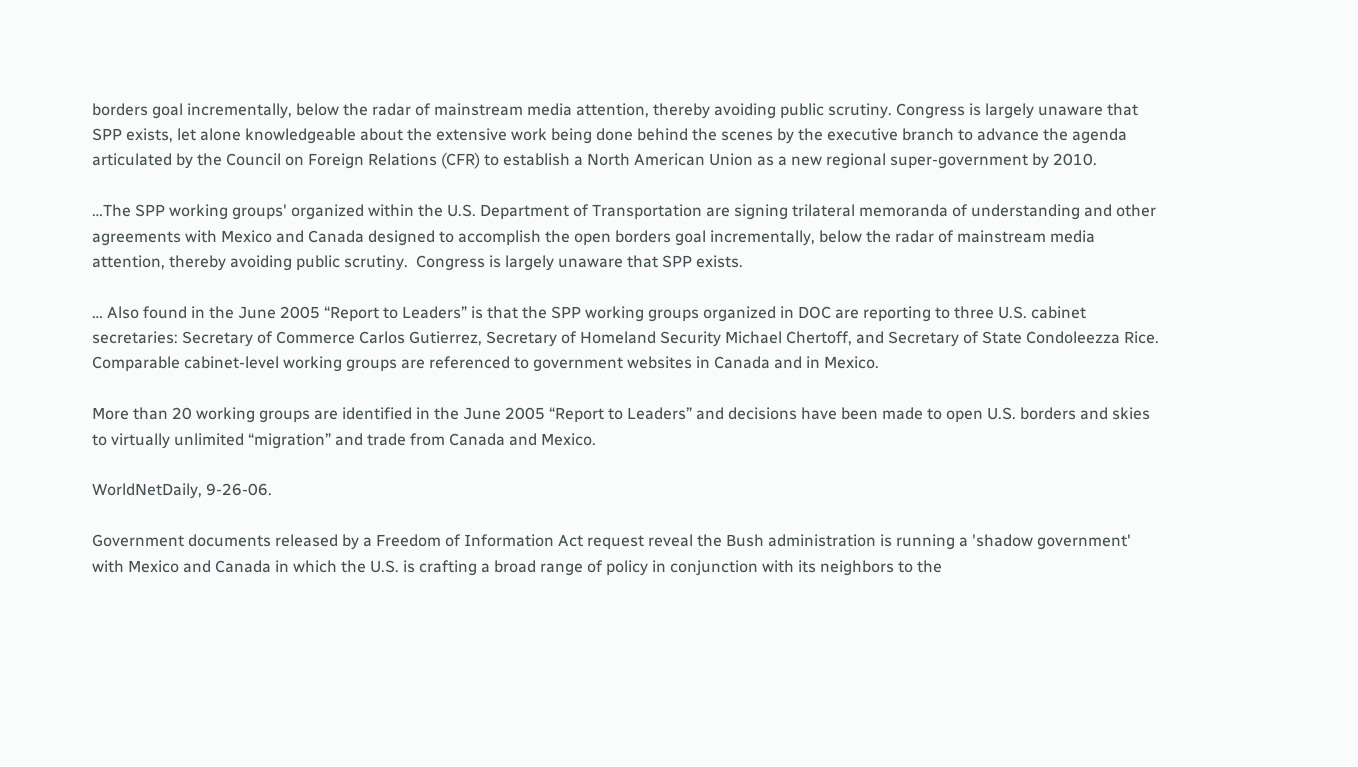borders goal incrementally, below the radar of mainstream media attention, thereby avoiding public scrutiny. Congress is largely unaware that SPP exists, let alone knowledgeable about the extensive work being done behind the scenes by the executive branch to advance the agenda articulated by the Council on Foreign Relations (CFR) to establish a North American Union as a new regional super-government by 2010.

…The SPP working groups' organized within the U.S. Department of Transportation are signing trilateral memoranda of understanding and other agreements with Mexico and Canada designed to accomplish the open borders goal incrementally, below the radar of mainstream media attention, thereby avoiding public scrutiny.  Congress is largely unaware that SPP exists.

… Also found in the June 2005 “Report to Leaders” is that the SPP working groups organized in DOC are reporting to three U.S. cabinet secretaries: Secretary of Commerce Carlos Gutierrez, Secretary of Homeland Security Michael Chertoff, and Secretary of State Condoleezza Rice. Comparable cabinet-level working groups are referenced to government websites in Canada and in Mexico.

More than 20 working groups are identified in the June 2005 “Report to Leaders” and decisions have been made to open U.S. borders and skies to virtually unlimited “migration” and trade from Canada and Mexico.

WorldNetDaily, 9-26-06.

Government documents released by a Freedom of Information Act request reveal the Bush administration is running a 'shadow government' with Mexico and Canada in which the U.S. is crafting a broad range of policy in conjunction with its neighbors to the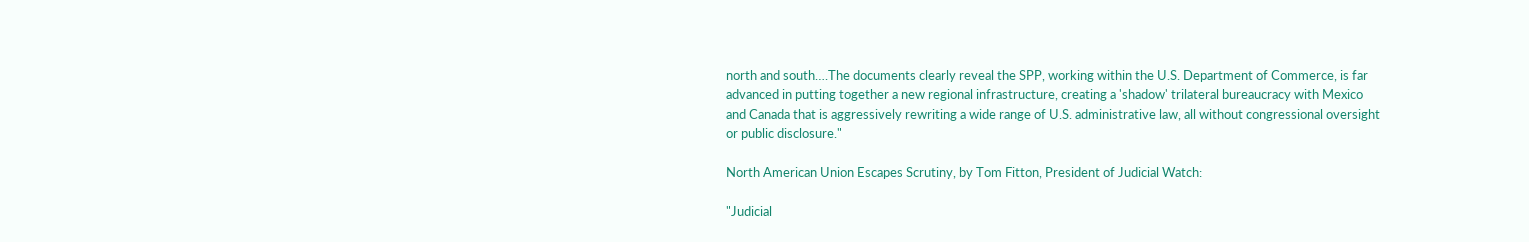north and south….The documents clearly reveal the SPP, working within the U.S. Department of Commerce, is far advanced in putting together a new regional infrastructure, creating a 'shadow' trilateral bureaucracy with Mexico and Canada that is aggressively rewriting a wide range of U.S. administrative law, all without congressional oversight or public disclosure."

North American Union Escapes Scrutiny, by Tom Fitton, President of Judicial Watch:

"Judicial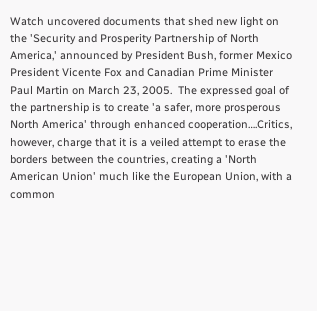Watch uncovered documents that shed new light on the 'Security and Prosperity Partnership of North America,' announced by President Bush, former Mexico President Vicente Fox and Canadian Prime Minister Paul Martin on March 23, 2005.  The expressed goal of the partnership is to create 'a safer, more prosperous North America' through enhanced cooperation….Critics, however, charge that it is a veiled attempt to erase the borders between the countries, creating a 'North American Union' much like the European Union, with a common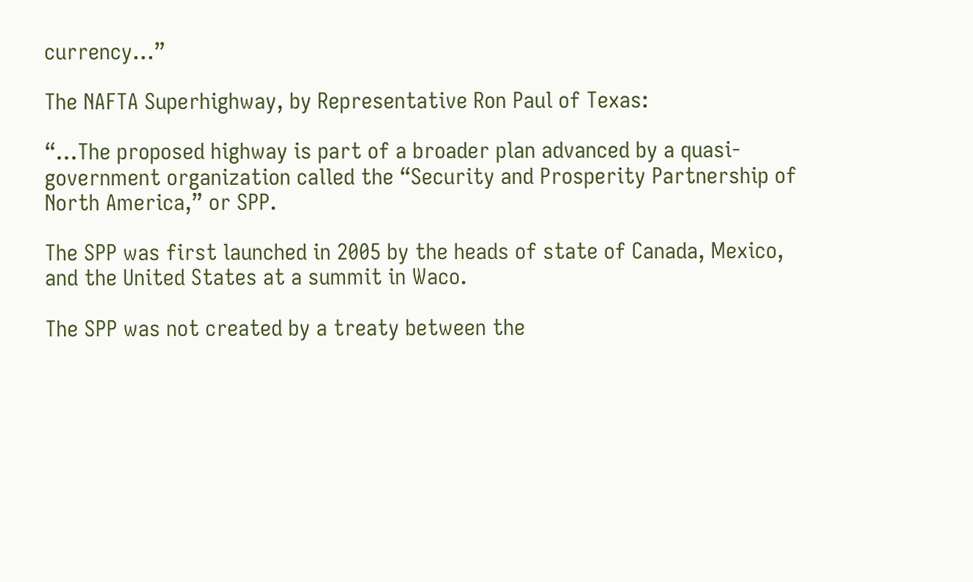currency…”

The NAFTA Superhighway, by Representative Ron Paul of Texas:

“…The proposed highway is part of a broader plan advanced by a quasi-government organization called the “Security and Prosperity Partnership of North America,” or SPP.

The SPP was first launched in 2005 by the heads of state of Canada, Mexico, and the United States at a summit in Waco.

The SPP was not created by a treaty between the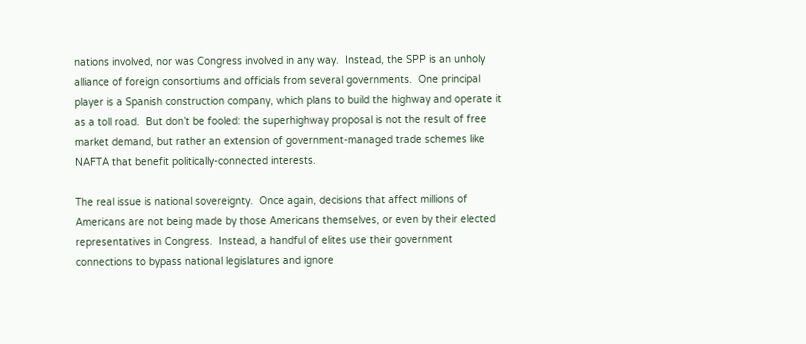nations involved, nor was Congress involved in any way.  Instead, the SPP is an unholy alliance of foreign consortiums and officials from several governments.  One principal player is a Spanish construction company, which plans to build the highway and operate it as a toll road.  But don’t be fooled: the superhighway proposal is not the result of free market demand, but rather an extension of government-managed trade schemes like NAFTA that benefit politically-connected interests.

The real issue is national sovereignty.  Once again, decisions that affect millions of Americans are not being made by those Americans themselves, or even by their elected representatives in Congress.  Instead, a handful of elites use their government connections to bypass national legislatures and ignore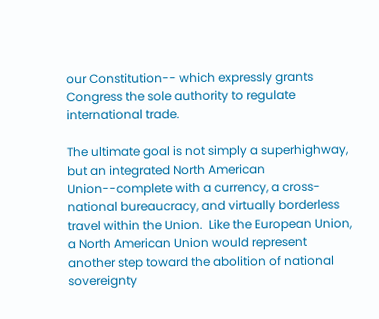our Constitution-- which expressly grants Congress the sole authority to regulate international trade.

The ultimate goal is not simply a superhighway, but an integrated North American Union--complete with a currency, a cross-national bureaucracy, and virtually borderless travel within the Union.  Like the European Union, a North American Union would represent another step toward the abolition of national sovereignty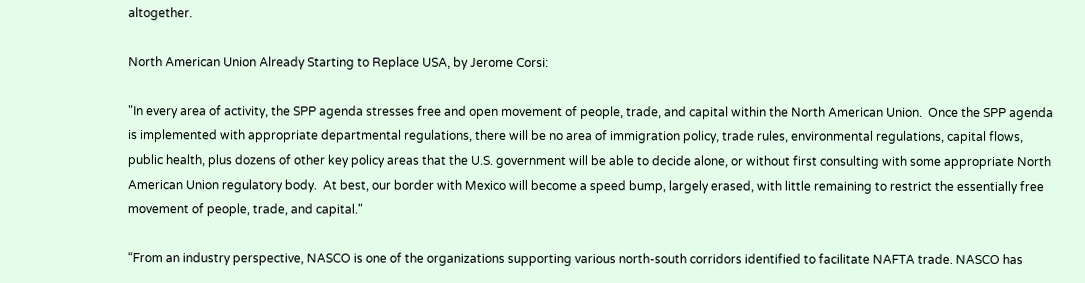altogether.

North American Union Already Starting to Replace USA, by Jerome Corsi:

"In every area of activity, the SPP agenda stresses free and open movement of people, trade, and capital within the North American Union.  Once the SPP agenda is implemented with appropriate departmental regulations, there will be no area of immigration policy, trade rules, environmental regulations, capital flows, public health, plus dozens of other key policy areas that the U.S. government will be able to decide alone, or without first consulting with some appropriate North American Union regulatory body.  At best, our border with Mexico will become a speed bump, largely erased, with little remaining to restrict the essentially free movement of people, trade, and capital."

“From an industry perspective, NASCO is one of the organizations supporting various north-south corridors identified to facilitate NAFTA trade. NASCO has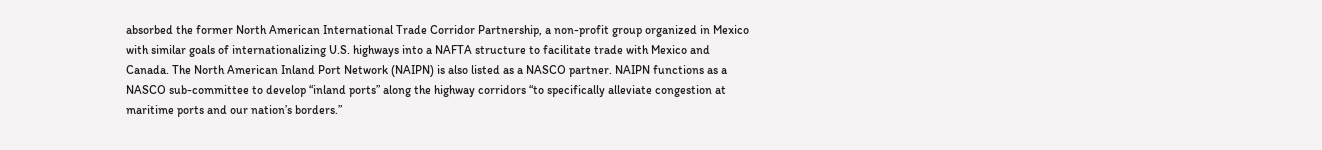absorbed the former North American International Trade Corridor Partnership, a non-profit group organized in Mexico with similar goals of internationalizing U.S. highways into a NAFTA structure to facilitate trade with Mexico and Canada. The North American Inland Port Network (NAIPN) is also listed as a NASCO partner. NAIPN functions as a NASCO sub-committee to develop “inland ports” along the highway corridors “to specifically alleviate congestion at maritime ports and our nation’s borders.”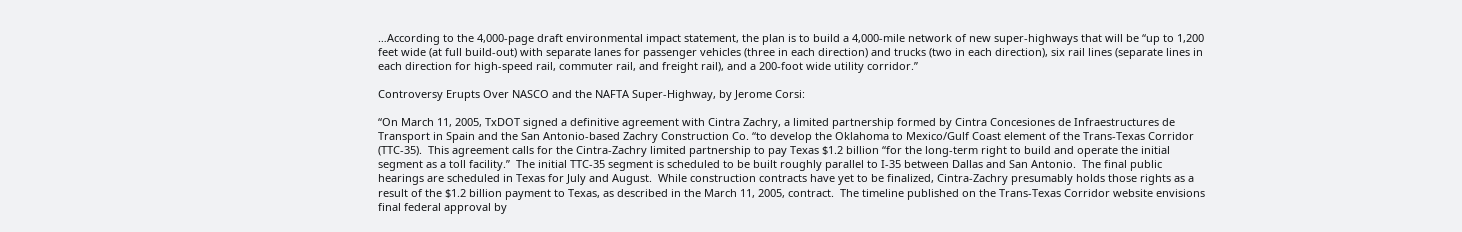…According to the 4,000-page draft environmental impact statement, the plan is to build a 4,000-mile network of new super-highways that will be “up to 1,200 feet wide (at full build-out) with separate lanes for passenger vehicles (three in each direction) and trucks (two in each direction), six rail lines (separate lines in each direction for high-speed rail, commuter rail, and freight rail), and a 200-foot wide utility corridor.”

Controversy Erupts Over NASCO and the NAFTA Super-Highway, by Jerome Corsi:

“On March 11, 2005, TxDOT signed a definitive agreement with Cintra Zachry, a limited partnership formed by Cintra Concesiones de Infraestructures de Transport in Spain and the San Antonio-based Zachry Construction Co. “to develop the Oklahoma to Mexico/Gulf Coast element of the Trans-Texas Corridor (TTC-35).  This agreement calls for the Cintra-Zachry limited partnership to pay Texas $1.2 billion “for the long-term right to build and operate the initial segment as a toll facility.”  The initial TTC-35 segment is scheduled to be built roughly parallel to I-35 between Dallas and San Antonio.  The final public hearings are scheduled in Texas for July and August.  While construction contracts have yet to be finalized, Cintra-Zachry presumably holds those rights as a result of the $1.2 billion payment to Texas, as described in the March 11, 2005, contract.  The timeline published on the Trans-Texas Corridor website envisions final federal approval by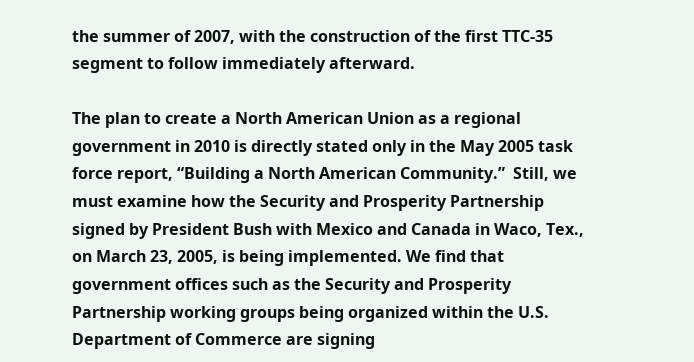the summer of 2007, with the construction of the first TTC-35 segment to follow immediately afterward.

The plan to create a North American Union as a regional government in 2010 is directly stated only in the May 2005 task force report, “Building a North American Community.”  Still, we must examine how the Security and Prosperity Partnership signed by President Bush with Mexico and Canada in Waco, Tex., on March 23, 2005, is being implemented. We find that government offices such as the Security and Prosperity Partnership working groups being organized within the U.S. Department of Commerce are signing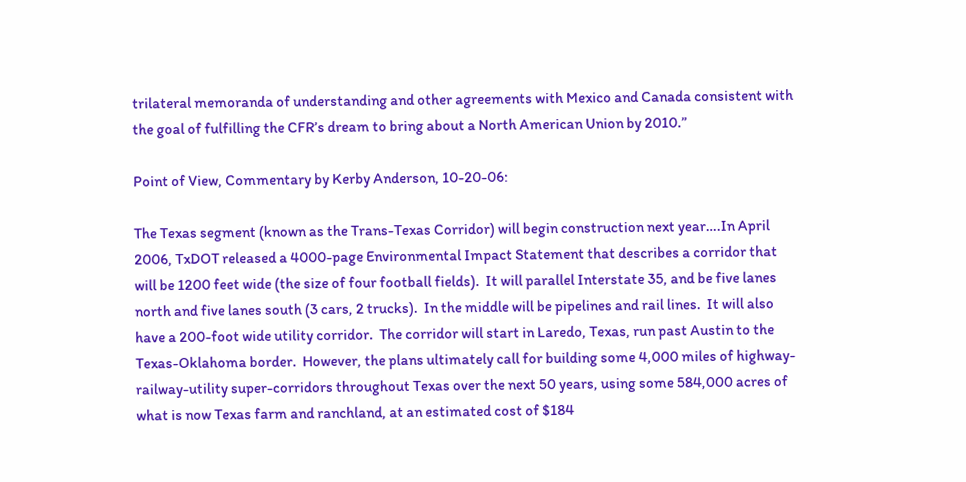trilateral memoranda of understanding and other agreements with Mexico and Canada consistent with the goal of fulfilling the CFR’s dream to bring about a North American Union by 2010.”

Point of View, Commentary by Kerby Anderson, 10-20-06:

The Texas segment (known as the Trans-Texas Corridor) will begin construction next year….In April 2006, TxDOT released a 4000-page Environmental Impact Statement that describes a corridor that will be 1200 feet wide (the size of four football fields).  It will parallel Interstate 35, and be five lanes north and five lanes south (3 cars, 2 trucks).  In the middle will be pipelines and rail lines.  It will also have a 200-foot wide utility corridor.  The corridor will start in Laredo, Texas, run past Austin to the Texas-Oklahoma border.  However, the plans ultimately call for building some 4,000 miles of highway-railway-utility super-corridors throughout Texas over the next 50 years, using some 584,000 acres of what is now Texas farm and ranchland, at an estimated cost of $184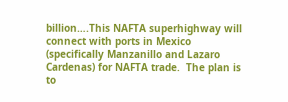billion….This NAFTA superhighway will connect with ports in Mexico (specifically Manzanillo and Lazaro Cardenas) for NAFTA trade.  The plan is to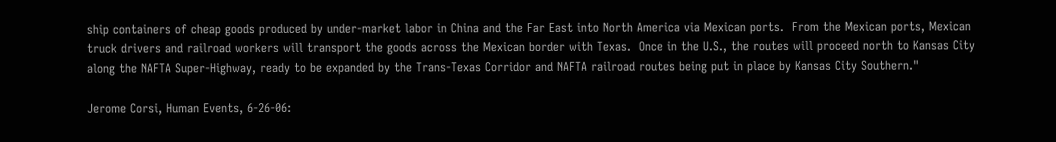ship containers of cheap goods produced by under-market labor in China and the Far East into North America via Mexican ports.  From the Mexican ports, Mexican truck drivers and railroad workers will transport the goods across the Mexican border with Texas.  Once in the U.S., the routes will proceed north to Kansas City along the NAFTA Super-Highway, ready to be expanded by the Trans-Texas Corridor and NAFTA railroad routes being put in place by Kansas City Southern."

Jerome Corsi, Human Events, 6-26-06: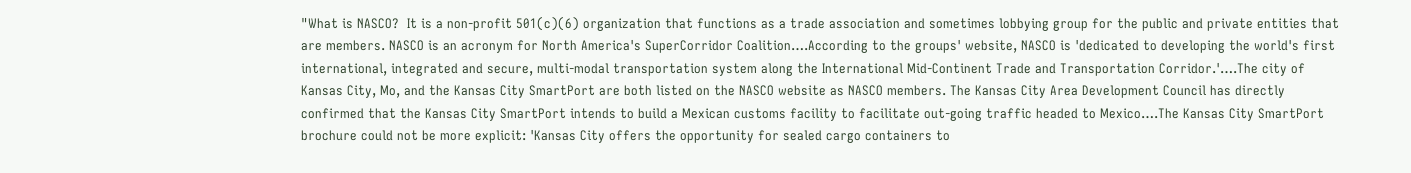"What is NASCO?  It is a non-profit 501(c)(6) organization that functions as a trade association and sometimes lobbying group for the public and private entities that are members. NASCO is an acronym for North America's SuperCorridor Coalition….According to the groups' website, NASCO is 'dedicated to developing the world's first international, integrated and secure, multi-modal transportation system along the International Mid-Continent Trade and Transportation Corridor.'….The city of Kansas City, Mo, and the Kansas City SmartPort are both listed on the NASCO website as NASCO members. The Kansas City Area Development Council has directly confirmed that the Kansas City SmartPort intends to build a Mexican customs facility to facilitate out-going traffic headed to Mexico….The Kansas City SmartPort brochure could not be more explicit: 'Kansas City offers the opportunity for sealed cargo containers to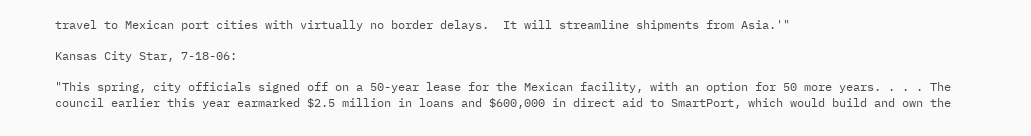travel to Mexican port cities with virtually no border delays.  It will streamline shipments from Asia.'"

Kansas City Star, 7-18-06:

"This spring, city officials signed off on a 50-year lease for the Mexican facility, with an option for 50 more years. . . . The council earlier this year earmarked $2.5 million in loans and $600,000 in direct aid to SmartPort, which would build and own the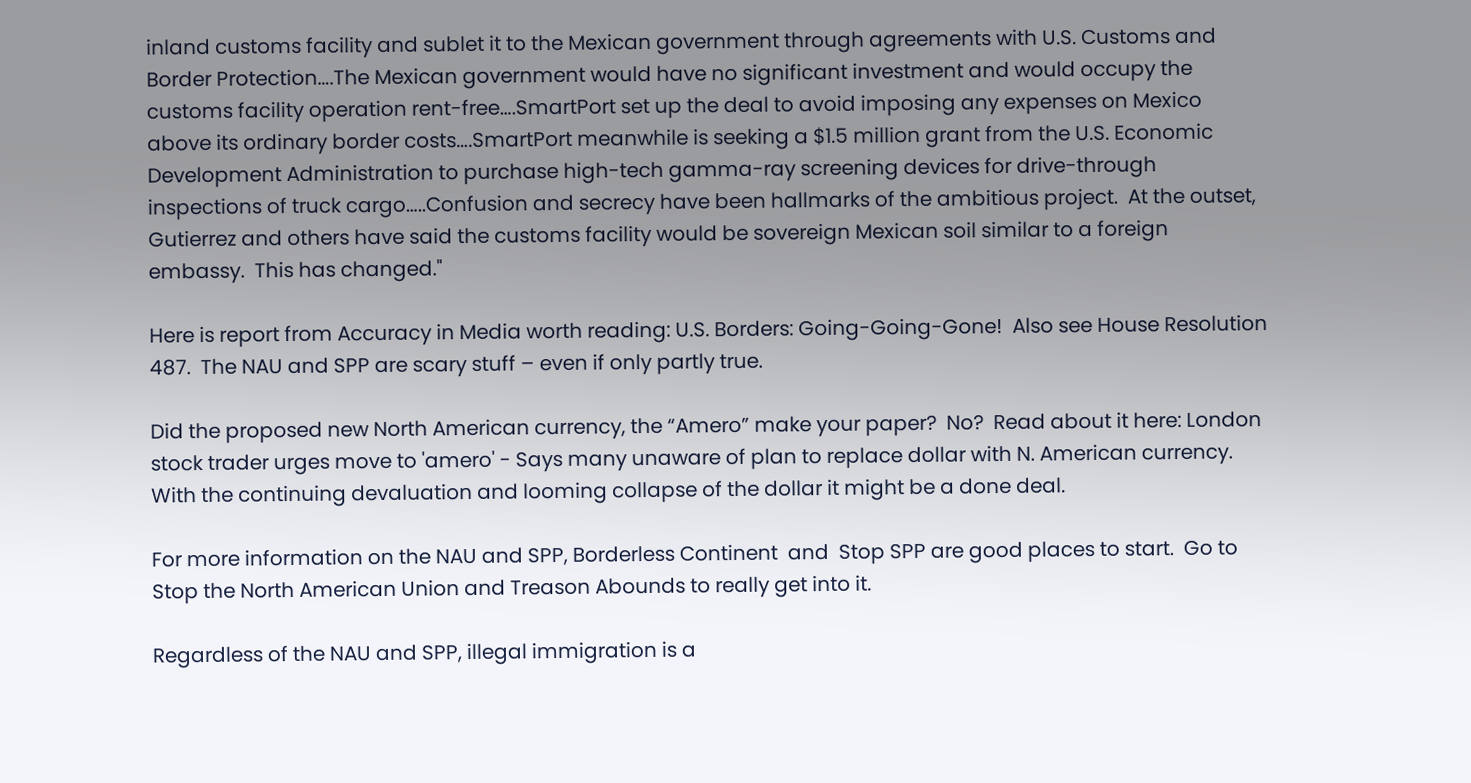inland customs facility and sublet it to the Mexican government through agreements with U.S. Customs and Border Protection….The Mexican government would have no significant investment and would occupy the customs facility operation rent-free….SmartPort set up the deal to avoid imposing any expenses on Mexico above its ordinary border costs….SmartPort meanwhile is seeking a $1.5 million grant from the U.S. Economic Development Administration to purchase high-tech gamma-ray screening devices for drive-through inspections of truck cargo…..Confusion and secrecy have been hallmarks of the ambitious project.  At the outset, Gutierrez and others have said the customs facility would be sovereign Mexican soil similar to a foreign embassy.  This has changed."

Here is report from Accuracy in Media worth reading: U.S. Borders: Going-Going-Gone!  Also see House Resolution 487.  The NAU and SPP are scary stuff – even if only partly true.

Did the proposed new North American currency, the “Amero” make your paper?  No?  Read about it here: London stock trader urges move to 'amero' - Says many unaware of plan to replace dollar with N. American currency.  With the continuing devaluation and looming collapse of the dollar it might be a done deal.

For more information on the NAU and SPP, Borderless Continent  and  Stop SPP are good places to start.  Go to Stop the North American Union and Treason Abounds to really get into it.

Regardless of the NAU and SPP, illegal immigration is a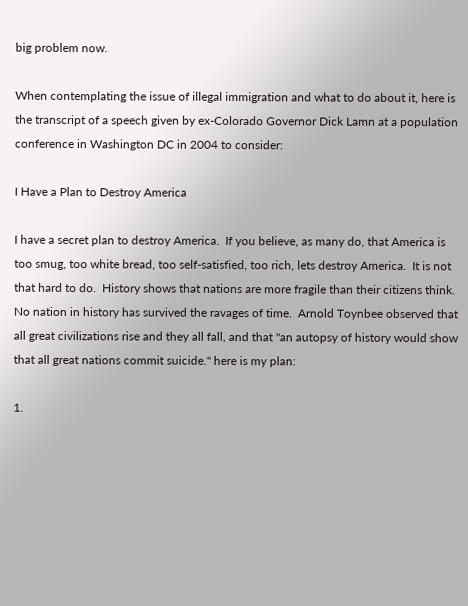big problem now.

When contemplating the issue of illegal immigration and what to do about it, here is the transcript of a speech given by ex-Colorado Governor Dick Lamn at a population conference in Washington DC in 2004 to consider:

I Have a Plan to Destroy America

I have a secret plan to destroy America.  If you believe, as many do, that America is too smug, too white bread, too self-satisfied, too rich, lets destroy America.  It is not that hard to do.  History shows that nations are more fragile than their citizens think. No nation in history has survived the ravages of time.  Arnold Toynbee observed that all great civilizations rise and they all fall, and that "an autopsy of history would show that all great nations commit suicide." here is my plan:

1.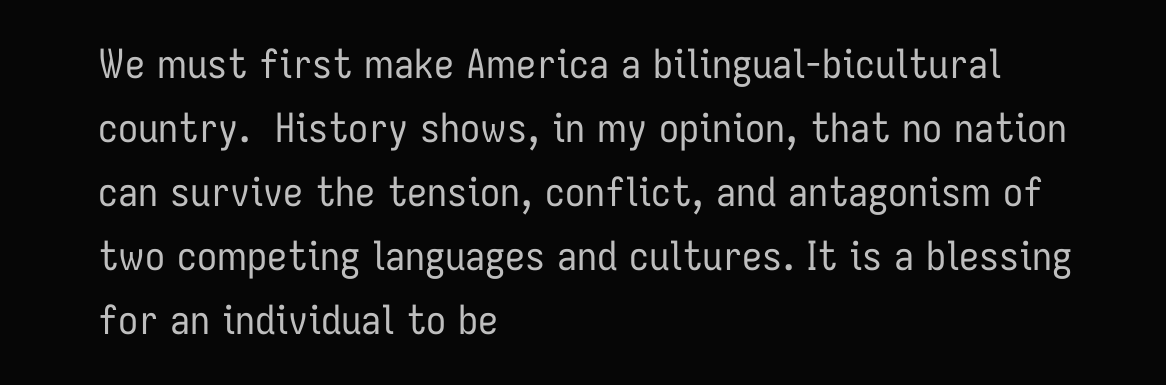We must first make America a bilingual-bicultural country.  History shows, in my opinion, that no nation can survive the tension, conflict, and antagonism of two competing languages and cultures. It is a blessing for an individual to be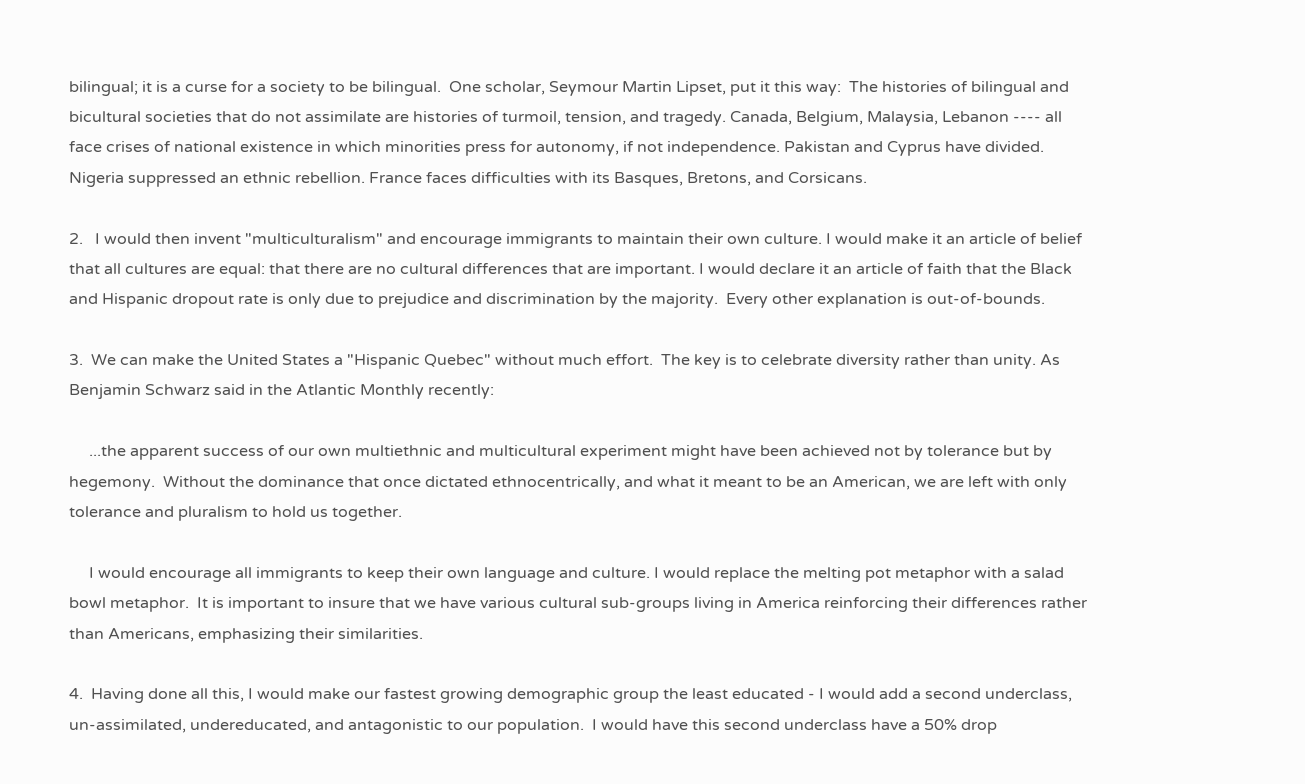bilingual; it is a curse for a society to be bilingual.  One scholar, Seymour Martin Lipset, put it this way:  The histories of bilingual and bicultural societies that do not assimilate are histories of turmoil, tension, and tragedy. Canada, Belgium, Malaysia, Lebanon ---- all face crises of national existence in which minorities press for autonomy, if not independence. Pakistan and Cyprus have divided.  Nigeria suppressed an ethnic rebellion. France faces difficulties with its Basques, Bretons, and Corsicans.

2.   I would then invent "multiculturalism" and encourage immigrants to maintain their own culture. I would make it an article of belief that all cultures are equal: that there are no cultural differences that are important. I would declare it an article of faith that the Black and Hispanic dropout rate is only due to prejudice and discrimination by the majority.  Every other explanation is out-of-bounds.

3.  We can make the United States a "Hispanic Quebec" without much effort.  The key is to celebrate diversity rather than unity. As Benjamin Schwarz said in the Atlantic Monthly recently:

     ...the apparent success of our own multiethnic and multicultural experiment might have been achieved not by tolerance but by hegemony.  Without the dominance that once dictated ethnocentrically, and what it meant to be an American, we are left with only tolerance and pluralism to hold us together.

     I would encourage all immigrants to keep their own language and culture. I would replace the melting pot metaphor with a salad bowl metaphor.  It is important to insure that we have various cultural sub-groups living in America reinforcing their differences rather than Americans, emphasizing their similarities.

4.  Having done all this, I would make our fastest growing demographic group the least educated - I would add a second underclass, un-assimilated, undereducated, and antagonistic to our population.  I would have this second underclass have a 50% drop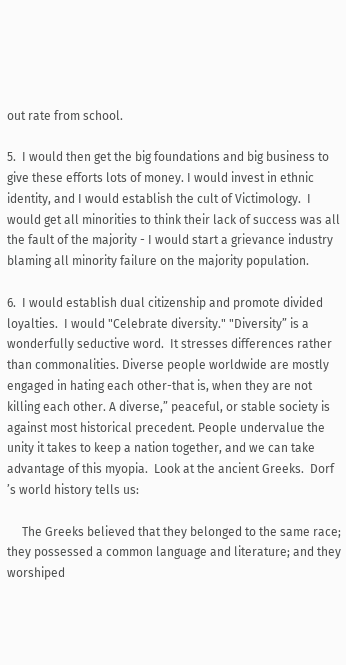out rate from school.

5.  I would then get the big foundations and big business to give these efforts lots of money. I would invest in ethnic identity, and I would establish the cult of Victimology.  I would get all minorities to think their lack of success was all the fault of the majority - I would start a grievance industry blaming all minority failure on the majority population.

6.  I would establish dual citizenship and promote divided loyalties.  I would "Celebrate diversity." "Diversity” is a wonderfully seductive word.  It stresses differences rather than commonalities. Diverse people worldwide are mostly engaged in hating each other-that is, when they are not killing each other. A diverse,” peaceful, or stable society is against most historical precedent. People undervalue the unity it takes to keep a nation together, and we can take advantage of this myopia.  Look at the ancient Greeks.  Dorf ’s world history tells us:

     The Greeks believed that they belonged to the same race; they possessed a common language and literature; and they worshiped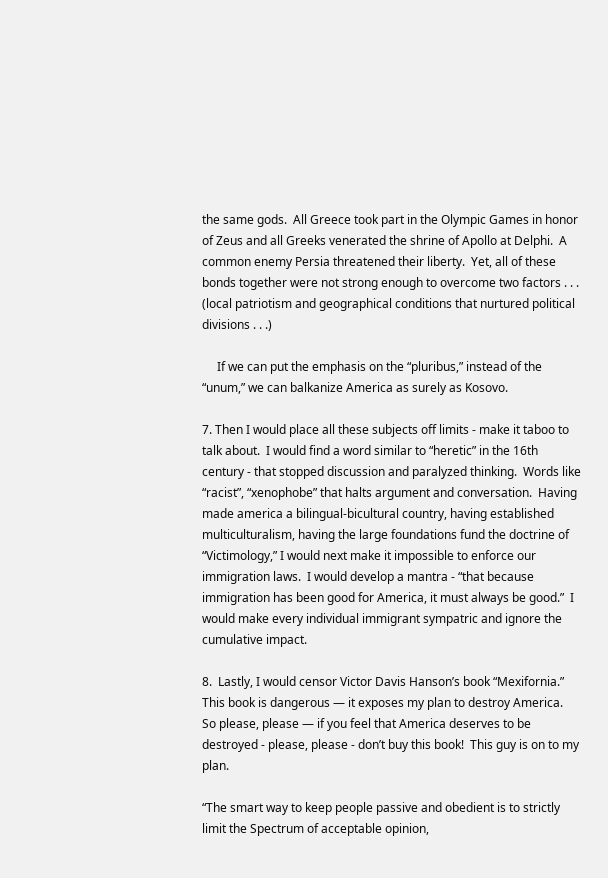the same gods.  All Greece took part in the Olympic Games in honor of Zeus and all Greeks venerated the shrine of Apollo at Delphi.  A common enemy Persia threatened their liberty.  Yet, all of these bonds together were not strong enough to overcome two factors . . . (local patriotism and geographical conditions that nurtured political divisions . . .)

     If we can put the emphasis on the “pluribus,” instead of the “unum,” we can balkanize America as surely as Kosovo.

7. Then I would place all these subjects off limits - make it taboo to talk about.  I would find a word similar to “heretic” in the 16th century - that stopped discussion and paralyzed thinking.  Words like “racist”, “xenophobe” that halts argument and conversation.  Having made america a bilingual-bicultural country, having established multiculturalism, having the large foundations fund the doctrine of “Victimology,” I would next make it impossible to enforce our immigration laws.  I would develop a mantra - “that because immigration has been good for America, it must always be good.”  I would make every individual immigrant sympatric and ignore the cumulative impact.

8.  Lastly, I would censor Victor Davis Hanson’s book “Mexifornia.”  This book is dangerous — it exposes my plan to destroy America.  So please, please — if you feel that America deserves to be destroyed - please, please - don’t buy this book!  This guy is on to my plan.

“The smart way to keep people passive and obedient is to strictly limit the Spectrum of acceptable opinion,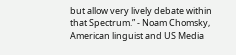but allow very lively debate within that Spectrum.” - Noam Chomsky, American linguist and US Media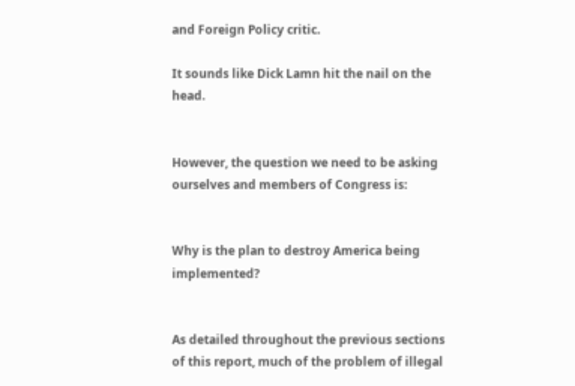and Foreign Policy critic.

It sounds like Dick Lamn hit the nail on the head.


However, the question we need to be asking ourselves and members of Congress is:


Why is the plan to destroy America being implemented?


As detailed throughout the previous sections of this report, much of the problem of illegal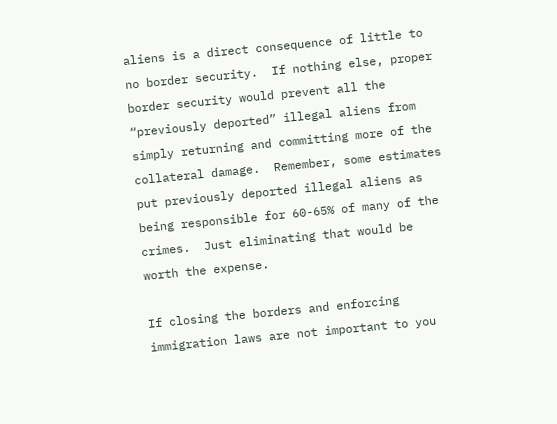aliens is a direct consequence of little to no border security.  If nothing else, proper border security would prevent all the “previously deported” illegal aliens from simply returning and committing more of the collateral damage.  Remember, some estimates put previously deported illegal aliens as being responsible for 60-65% of many of the crimes.  Just eliminating that would be worth the expense.

If closing the borders and enforcing immigration laws are not important to you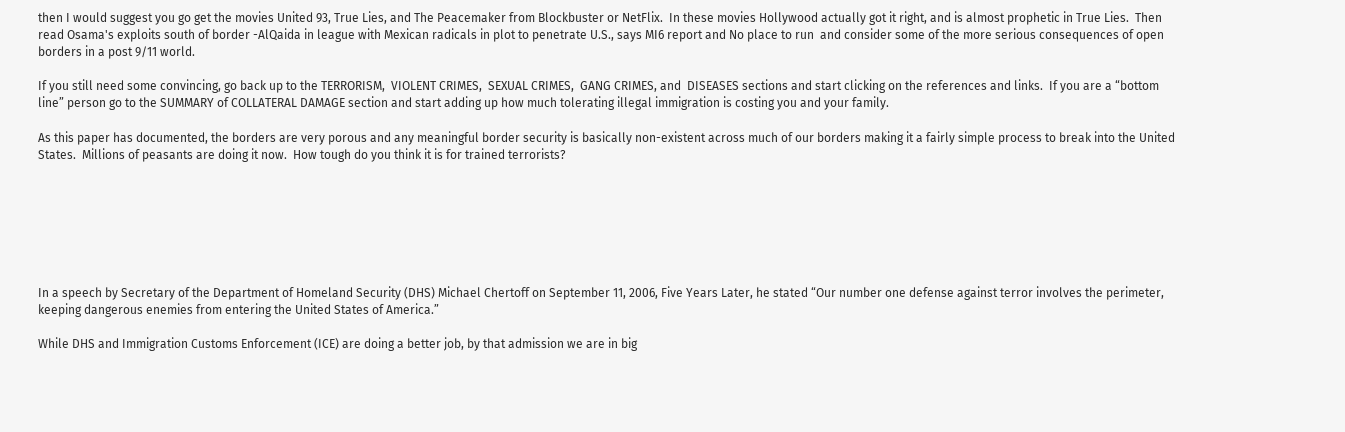then I would suggest you go get the movies United 93, True Lies, and The Peacemaker from Blockbuster or NetFlix.  In these movies Hollywood actually got it right, and is almost prophetic in True Lies.  Then read Osama's exploits south of border -AlQaida in league with Mexican radicals in plot to penetrate U.S., says MI6 report and No place to run  and consider some of the more serious consequences of open borders in a post 9/11 world.

If you still need some convincing, go back up to the TERRORISM,  VIOLENT CRIMES,  SEXUAL CRIMES,  GANG CRIMES, and  DISEASES sections and start clicking on the references and links.  If you are a “bottom line” person go to the SUMMARY of COLLATERAL DAMAGE section and start adding up how much tolerating illegal immigration is costing you and your family.

As this paper has documented, the borders are very porous and any meaningful border security is basically non-existent across much of our borders making it a fairly simple process to break into the United States.  Millions of peasants are doing it now.  How tough do you think it is for trained terrorists?







In a speech by Secretary of the Department of Homeland Security (DHS) Michael Chertoff on September 11, 2006, Five Years Later, he stated “Our number one defense against terror involves the perimeter, keeping dangerous enemies from entering the United States of America.”

While DHS and Immigration Customs Enforcement (ICE) are doing a better job, by that admission we are in big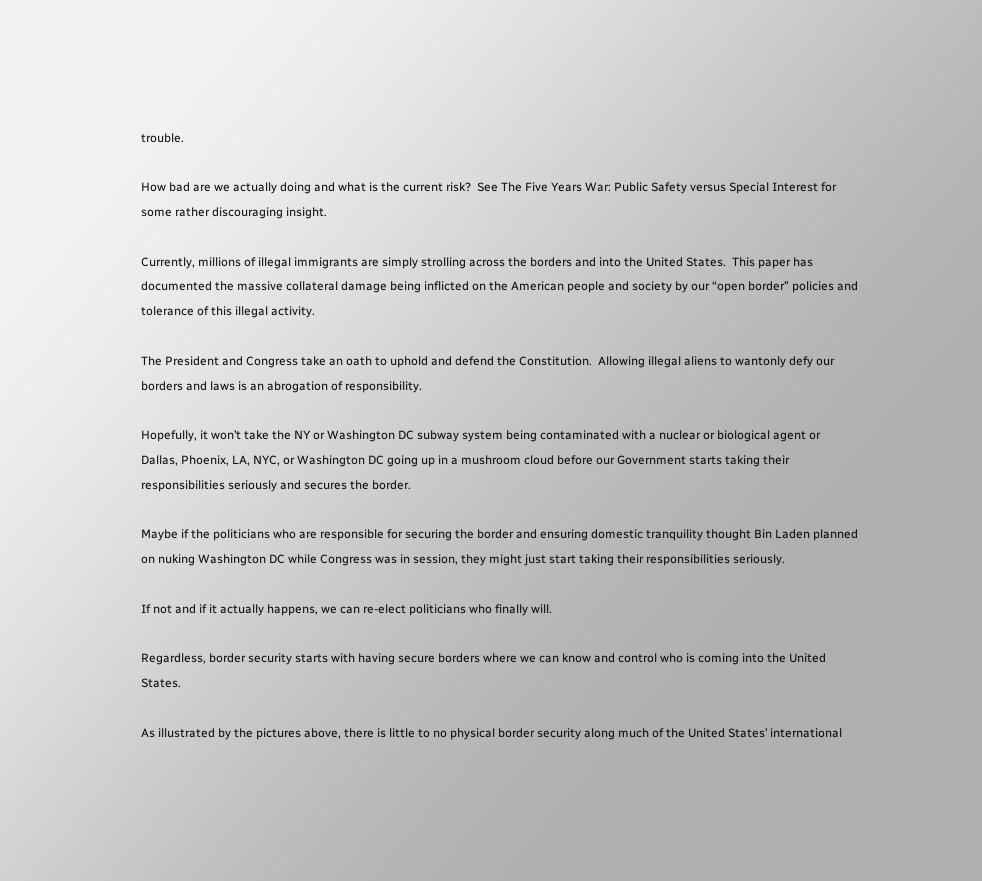trouble.

How bad are we actually doing and what is the current risk?  See The Five Years War: Public Safety versus Special Interest for some rather discouraging insight.

Currently, millions of illegal immigrants are simply strolling across the borders and into the United States.  This paper has documented the massive collateral damage being inflicted on the American people and society by our “open border” policies and tolerance of this illegal activity.

The President and Congress take an oath to uphold and defend the Constitution.  Allowing illegal aliens to wantonly defy our borders and laws is an abrogation of responsibility.

Hopefully, it won’t take the NY or Washington DC subway system being contaminated with a nuclear or biological agent or Dallas, Phoenix, LA, NYC, or Washington DC going up in a mushroom cloud before our Government starts taking their responsibilities seriously and secures the border.

Maybe if the politicians who are responsible for securing the border and ensuring domestic tranquility thought Bin Laden planned on nuking Washington DC while Congress was in session, they might just start taking their responsibilities seriously.

If not and if it actually happens, we can re-elect politicians who finally will.

Regardless, border security starts with having secure borders where we can know and control who is coming into the United States.

As illustrated by the pictures above, there is little to no physical border security along much of the United States’ international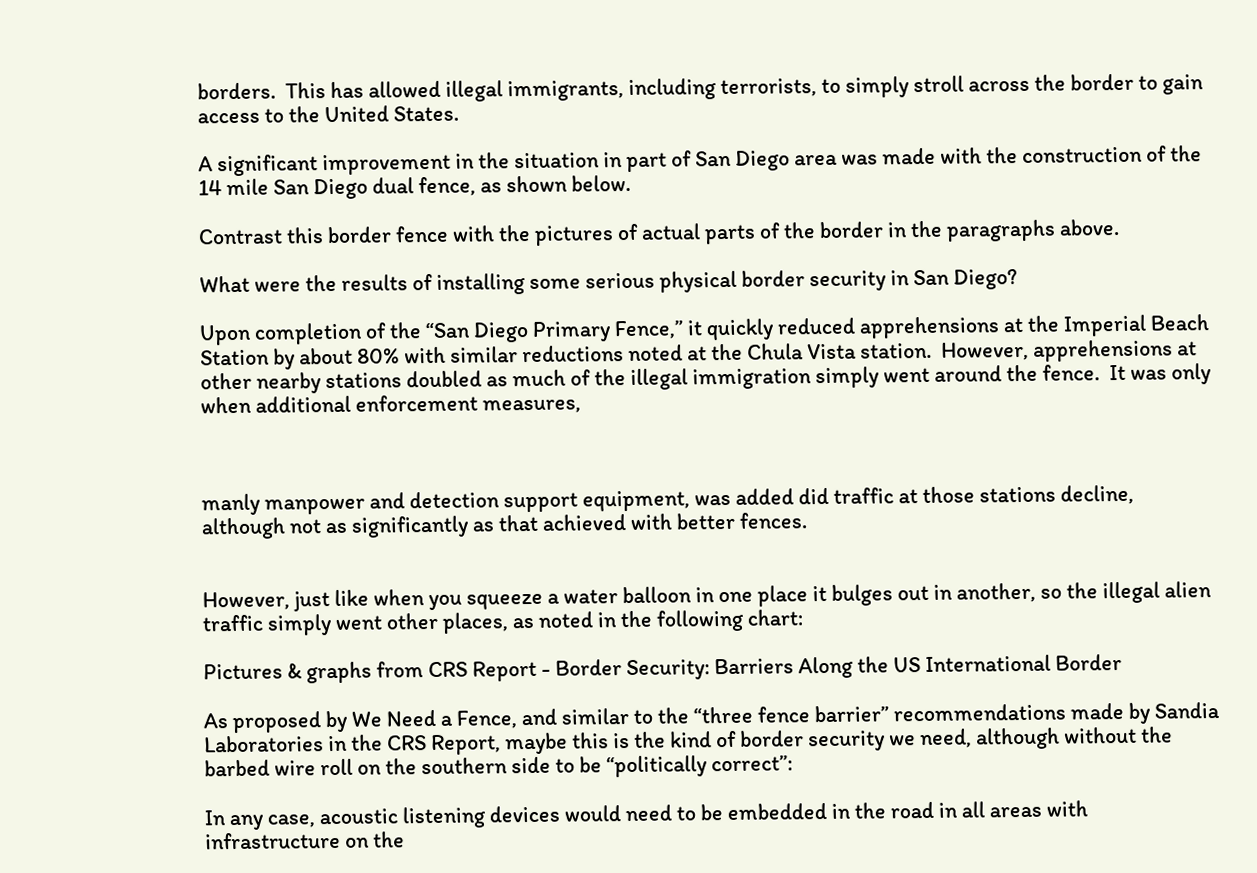borders.  This has allowed illegal immigrants, including terrorists, to simply stroll across the border to gain access to the United States.

A significant improvement in the situation in part of San Diego area was made with the construction of the 14 mile San Diego dual fence, as shown below.

Contrast this border fence with the pictures of actual parts of the border in the paragraphs above.

What were the results of installing some serious physical border security in San Diego?

Upon completion of the “San Diego Primary Fence,” it quickly reduced apprehensions at the Imperial Beach Station by about 80% with similar reductions noted at the Chula Vista station.  However, apprehensions at other nearby stations doubled as much of the illegal immigration simply went around the fence.  It was only when additional enforcement measures,



manly manpower and detection support equipment, was added did traffic at those stations decline, although not as significantly as that achieved with better fences.


However, just like when you squeeze a water balloon in one place it bulges out in another, so the illegal alien traffic simply went other places, as noted in the following chart:

Pictures & graphs from CRS Report - Border Security: Barriers Along the US International Border

As proposed by We Need a Fence, and similar to the “three fence barrier” recommendations made by Sandia Laboratories in the CRS Report, maybe this is the kind of border security we need, although without the barbed wire roll on the southern side to be “politically correct”:

In any case, acoustic listening devices would need to be embedded in the road in all areas with infrastructure on the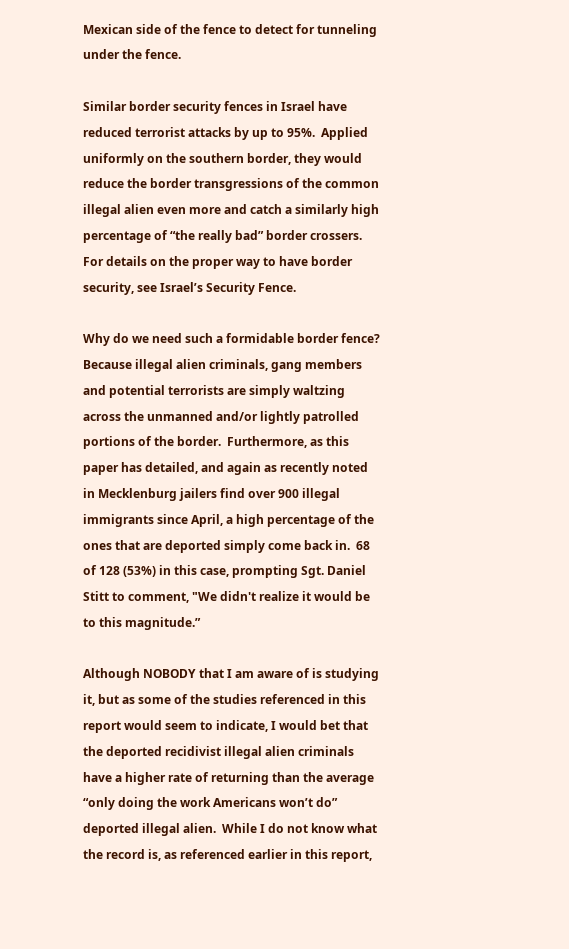Mexican side of the fence to detect for tunneling under the fence.

Similar border security fences in Israel have reduced terrorist attacks by up to 95%.  Applied uniformly on the southern border, they would reduce the border transgressions of the common illegal alien even more and catch a similarly high percentage of “the really bad” border crossers.  For details on the proper way to have border security, see Israel’s Security Fence.

Why do we need such a formidable border fence?  Because illegal alien criminals, gang members and potential terrorists are simply waltzing across the unmanned and/or lightly patrolled portions of the border.  Furthermore, as this paper has detailed, and again as recently noted in Mecklenburg jailers find over 900 illegal immigrants since April, a high percentage of the ones that are deported simply come back in.  68 of 128 (53%) in this case, prompting Sgt. Daniel Stitt to comment, "We didn't realize it would be to this magnitude.”

Although NOBODY that I am aware of is studying it, but as some of the studies referenced in this report would seem to indicate, I would bet that the deported recidivist illegal alien criminals have a higher rate of returning than the average “only doing the work Americans won’t do” deported illegal alien.  While I do not know what the record is, as referenced earlier in this report,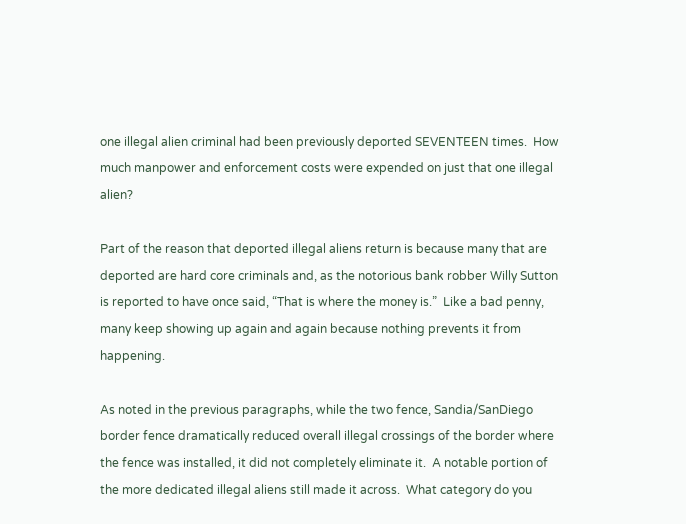one illegal alien criminal had been previously deported SEVENTEEN times.  How much manpower and enforcement costs were expended on just that one illegal alien?

Part of the reason that deported illegal aliens return is because many that are deported are hard core criminals and, as the notorious bank robber Willy Sutton is reported to have once said, “That is where the money is.”  Like a bad penny, many keep showing up again and again because nothing prevents it from happening.

As noted in the previous paragraphs, while the two fence, Sandia/SanDiego border fence dramatically reduced overall illegal crossings of the border where the fence was installed, it did not completely eliminate it.  A notable portion of the more dedicated illegal aliens still made it across.  What category do you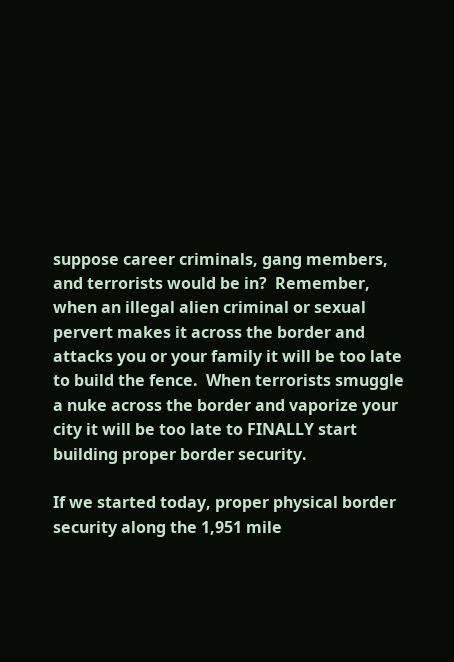suppose career criminals, gang members, and terrorists would be in?  Remember, when an illegal alien criminal or sexual pervert makes it across the border and attacks you or your family it will be too late to build the fence.  When terrorists smuggle a nuke across the border and vaporize your city it will be too late to FINALLY start building proper border security.

If we started today, proper physical border security along the 1,951 mile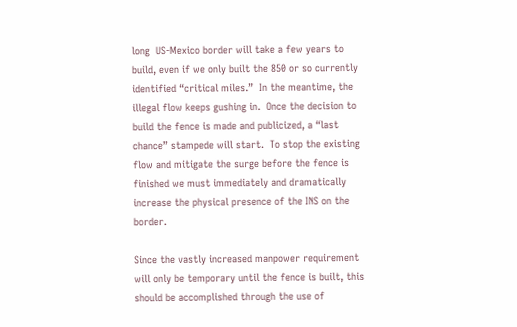long  US-Mexico border will take a few years to build, even if we only built the 850 or so currently identified “critical miles.”  In the meantime, the illegal flow keeps gushing in.  Once the decision to build the fence is made and publicized, a “last chance” stampede will start.  To stop the existing flow and mitigate the surge before the fence is finished we must immediately and dramatically increase the physical presence of the INS on the border.

Since the vastly increased manpower requirement will only be temporary until the fence is built, this should be accomplished through the use of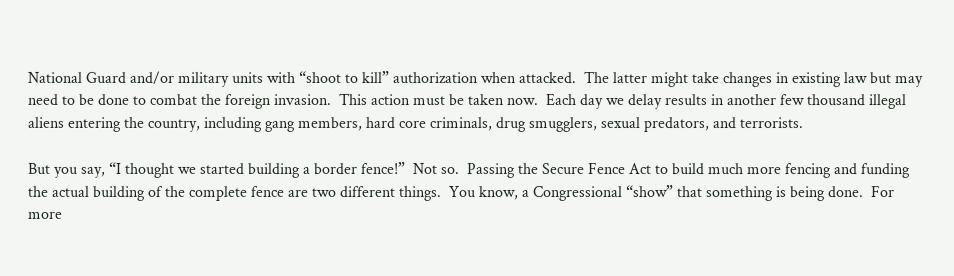National Guard and/or military units with “shoot to kill” authorization when attacked.  The latter might take changes in existing law but may need to be done to combat the foreign invasion.  This action must be taken now.  Each day we delay results in another few thousand illegal aliens entering the country, including gang members, hard core criminals, drug smugglers, sexual predators, and terrorists.

But you say, “I thought we started building a border fence!”  Not so.  Passing the Secure Fence Act to build much more fencing and funding the actual building of the complete fence are two different things.  You know, a Congressional “show” that something is being done.  For more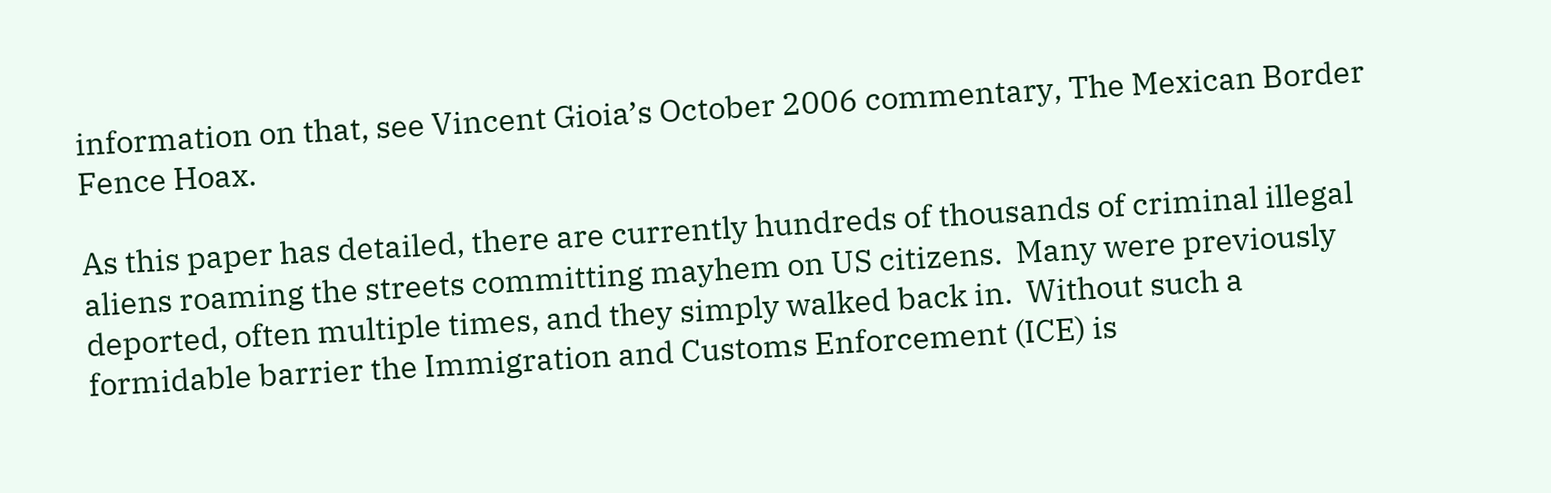information on that, see Vincent Gioia’s October 2006 commentary, The Mexican Border Fence Hoax.

As this paper has detailed, there are currently hundreds of thousands of criminal illegal aliens roaming the streets committing mayhem on US citizens.  Many were previously deported, often multiple times, and they simply walked back in.  Without such a formidable barrier the Immigration and Customs Enforcement (ICE) is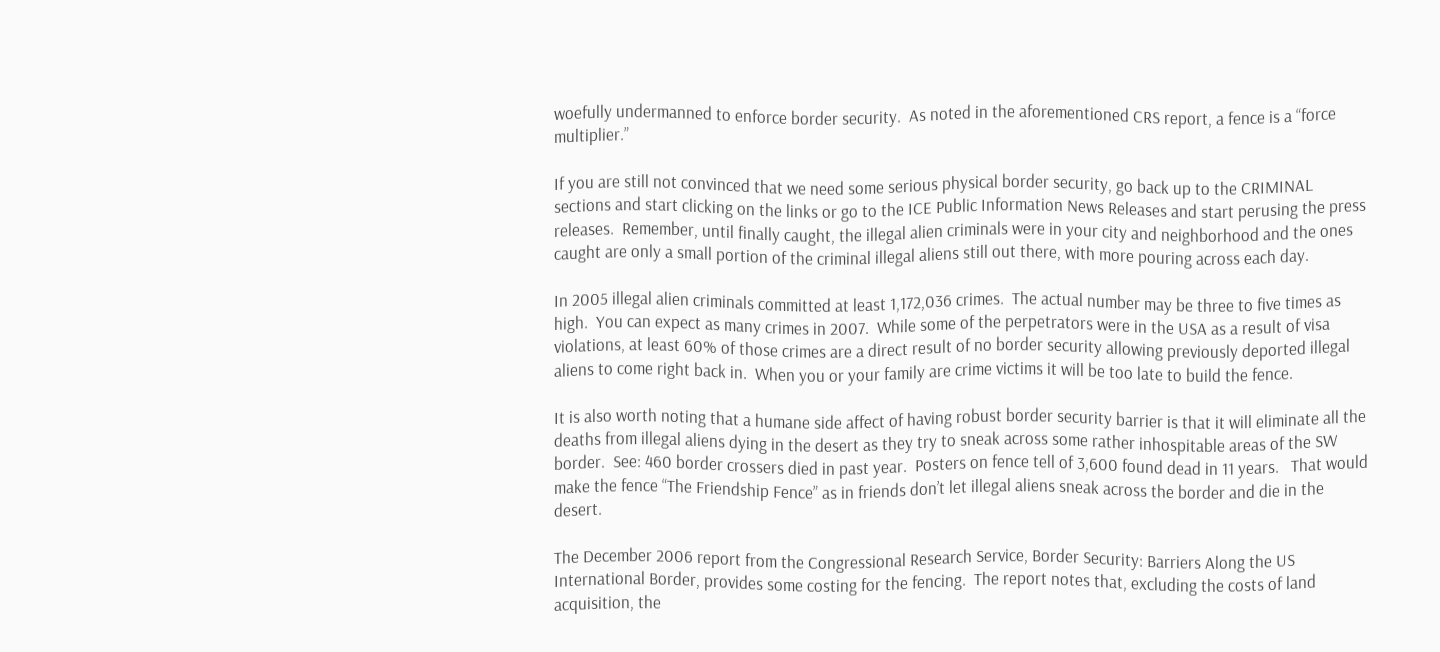woefully undermanned to enforce border security.  As noted in the aforementioned CRS report, a fence is a “force multiplier.”

If you are still not convinced that we need some serious physical border security, go back up to the CRIMINAL sections and start clicking on the links or go to the ICE Public Information News Releases and start perusing the press releases.  Remember, until finally caught, the illegal alien criminals were in your city and neighborhood and the ones caught are only a small portion of the criminal illegal aliens still out there, with more pouring across each day.

In 2005 illegal alien criminals committed at least 1,172,036 crimes.  The actual number may be three to five times as high.  You can expect as many crimes in 2007.  While some of the perpetrators were in the USA as a result of visa violations, at least 60% of those crimes are a direct result of no border security allowing previously deported illegal aliens to come right back in.  When you or your family are crime victims it will be too late to build the fence.

It is also worth noting that a humane side affect of having robust border security barrier is that it will eliminate all the deaths from illegal aliens dying in the desert as they try to sneak across some rather inhospitable areas of the SW border.  See: 460 border crossers died in past year.  Posters on fence tell of 3,600 found dead in 11 years.   That would make the fence “The Friendship Fence” as in friends don’t let illegal aliens sneak across the border and die in the desert.

The December 2006 report from the Congressional Research Service, Border Security: Barriers Along the US International Border, provides some costing for the fencing.  The report notes that, excluding the costs of land acquisition, the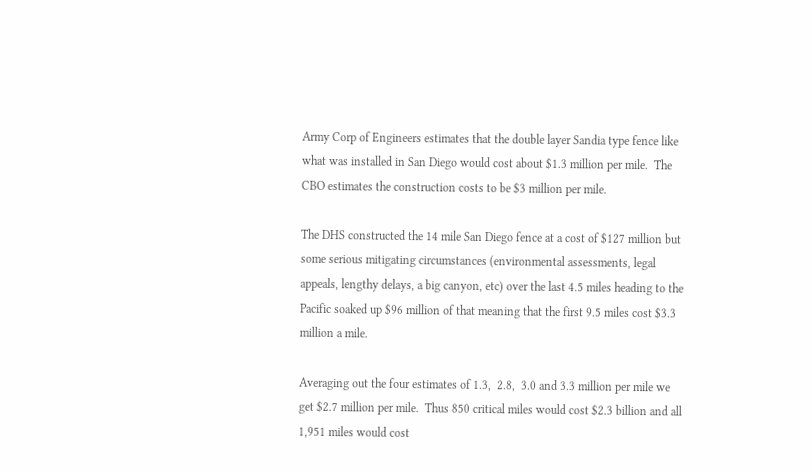Army Corp of Engineers estimates that the double layer Sandia type fence like what was installed in San Diego would cost about $1.3 million per mile.  The CBO estimates the construction costs to be $3 million per mile.

The DHS constructed the 14 mile San Diego fence at a cost of $127 million but some serious mitigating circumstances (environmental assessments, legal appeals, lengthy delays, a big canyon, etc) over the last 4.5 miles heading to the Pacific soaked up $96 million of that meaning that the first 9.5 miles cost $3.3 million a mile.

Averaging out the four estimates of 1.3,  2.8,  3.0 and 3.3 million per mile we get $2.7 million per mile.  Thus 850 critical miles would cost $2.3 billion and all 1,951 miles would cost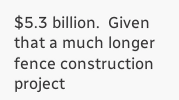$5.3 billion.  Given that a much longer fence construction project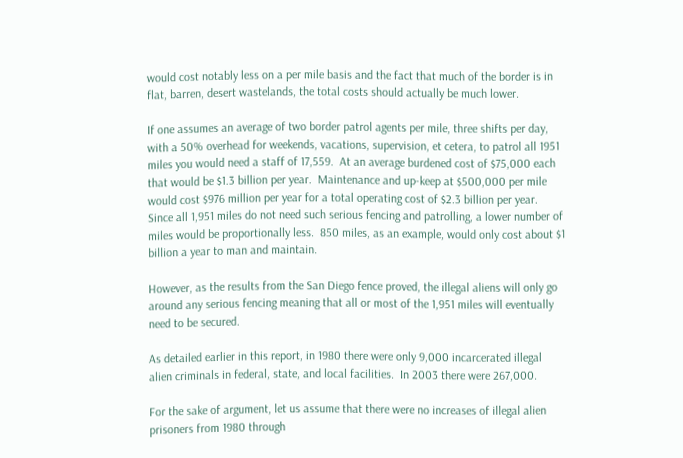would cost notably less on a per mile basis and the fact that much of the border is in flat, barren, desert wastelands, the total costs should actually be much lower.

If one assumes an average of two border patrol agents per mile, three shifts per day, with a 50% overhead for weekends, vacations, supervision, et cetera, to patrol all 1951 miles you would need a staff of 17,559.  At an average burdened cost of $75,000 each that would be $1.3 billion per year.  Maintenance and up-keep at $500,000 per mile would cost $976 million per year for a total operating cost of $2.3 billion per year.  Since all 1,951 miles do not need such serious fencing and patrolling, a lower number of miles would be proportionally less.  850 miles, as an example, would only cost about $1 billion a year to man and maintain.

However, as the results from the San Diego fence proved, the illegal aliens will only go around any serious fencing meaning that all or most of the 1,951 miles will eventually need to be secured.

As detailed earlier in this report, in 1980 there were only 9,000 incarcerated illegal alien criminals in federal, state, and local facilities.  In 2003 there were 267,000.

For the sake of argument, let us assume that there were no increases of illegal alien prisoners from 1980 through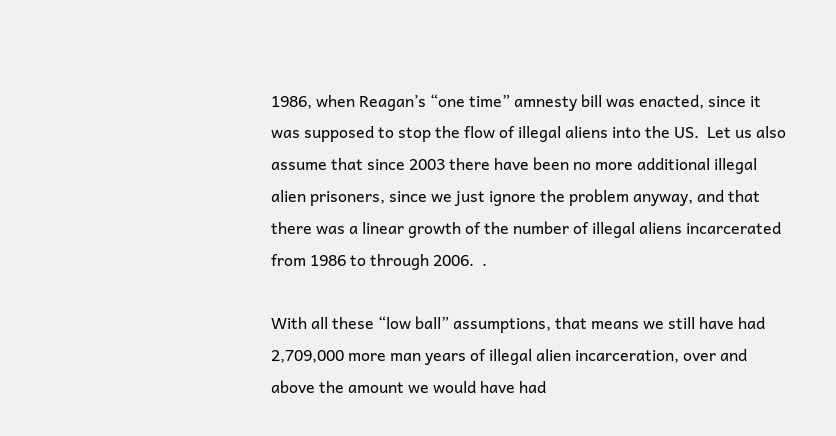1986, when Reagan’s “one time” amnesty bill was enacted, since it was supposed to stop the flow of illegal aliens into the US.  Let us also assume that since 2003 there have been no more additional illegal alien prisoners, since we just ignore the problem anyway, and that there was a linear growth of the number of illegal aliens incarcerated from 1986 to through 2006.  .

With all these “low ball” assumptions, that means we still have had 2,709,000 more man years of illegal alien incarceration, over and above the amount we would have had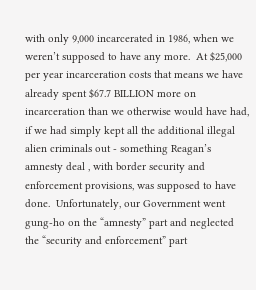with only 9,000 incarcerated in 1986, when we weren’t supposed to have any more.  At $25,000 per year incarceration costs that means we have already spent $67.7 BILLION more on incarceration than we otherwise would have had, if we had simply kept all the additional illegal alien criminals out - something Reagan’s amnesty deal , with border security and enforcement provisions, was supposed to have done.  Unfortunately, our Government went gung-ho on the “amnesty” part and neglected the “security and enforcement” part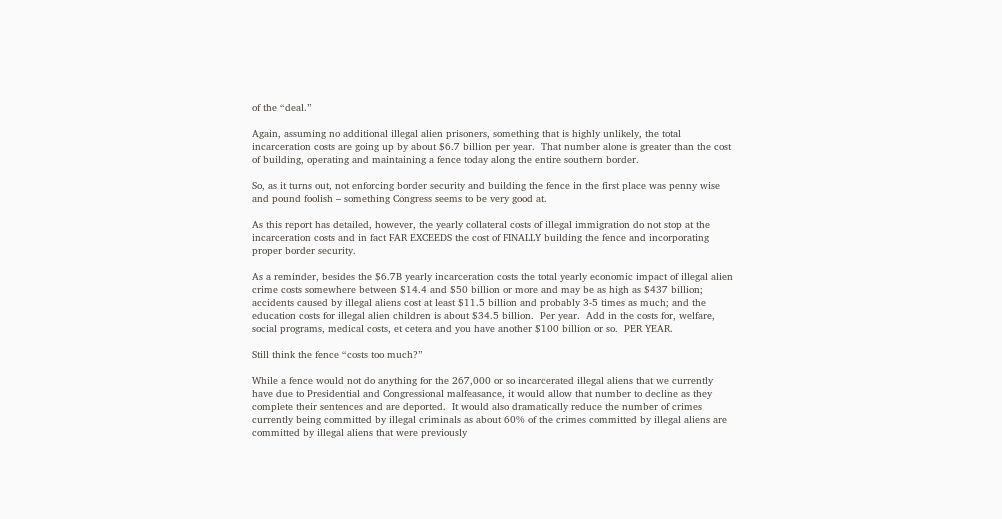of the “deal.”

Again, assuming no additional illegal alien prisoners, something that is highly unlikely, the total incarceration costs are going up by about $6.7 billion per year.  That number alone is greater than the cost of building, operating and maintaining a fence today along the entire southern border.

So, as it turns out, not enforcing border security and building the fence in the first place was penny wise and pound foolish – something Congress seems to be very good at.

As this report has detailed, however, the yearly collateral costs of illegal immigration do not stop at the incarceration costs and in fact FAR EXCEEDS the cost of FINALLY building the fence and incorporating proper border security.

As a reminder, besides the $6.7B yearly incarceration costs the total yearly economic impact of illegal alien crime costs somewhere between $14.4 and $50 billion or more and may be as high as $437 billion; accidents caused by illegal aliens cost at least $11.5 billion and probably 3-5 times as much; and the education costs for illegal alien children is about $34.5 billion.  Per year.  Add in the costs for, welfare, social programs, medical costs, et cetera and you have another $100 billion or so.  PER YEAR.

Still think the fence “costs too much?”

While a fence would not do anything for the 267,000 or so incarcerated illegal aliens that we currently have due to Presidential and Congressional malfeasance, it would allow that number to decline as they complete their sentences and are deported.  It would also dramatically reduce the number of crimes currently being committed by illegal criminals as about 60% of the crimes committed by illegal aliens are committed by illegal aliens that were previously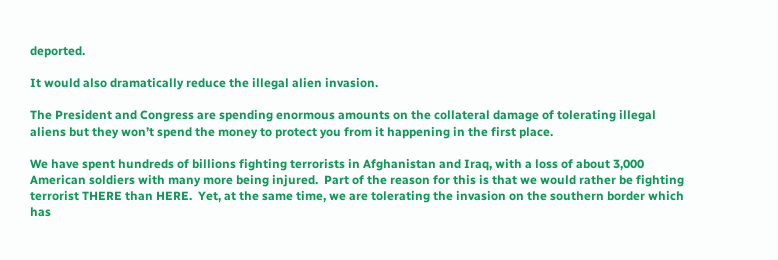deported.

It would also dramatically reduce the illegal alien invasion.

The President and Congress are spending enormous amounts on the collateral damage of tolerating illegal aliens but they won’t spend the money to protect you from it happening in the first place.

We have spent hundreds of billions fighting terrorists in Afghanistan and Iraq, with a loss of about 3,000 American soldiers with many more being injured.  Part of the reason for this is that we would rather be fighting terrorist THERE than HERE.  Yet, at the same time, we are tolerating the invasion on the southern border which has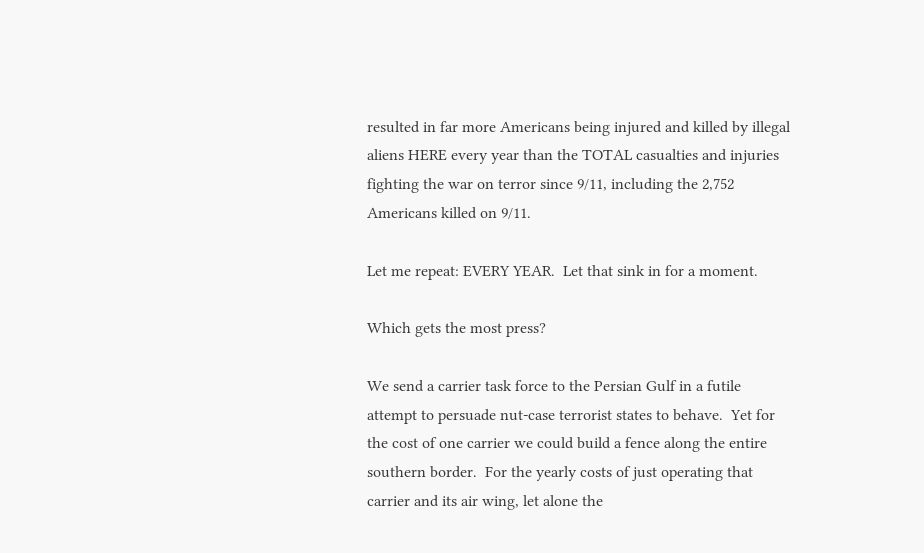resulted in far more Americans being injured and killed by illegal aliens HERE every year than the TOTAL casualties and injuries fighting the war on terror since 9/11, including the 2,752 Americans killed on 9/11.

Let me repeat: EVERY YEAR.  Let that sink in for a moment.

Which gets the most press?

We send a carrier task force to the Persian Gulf in a futile attempt to persuade nut-case terrorist states to behave.  Yet for the cost of one carrier we could build a fence along the entire southern border.  For the yearly costs of just operating that carrier and its air wing, let alone the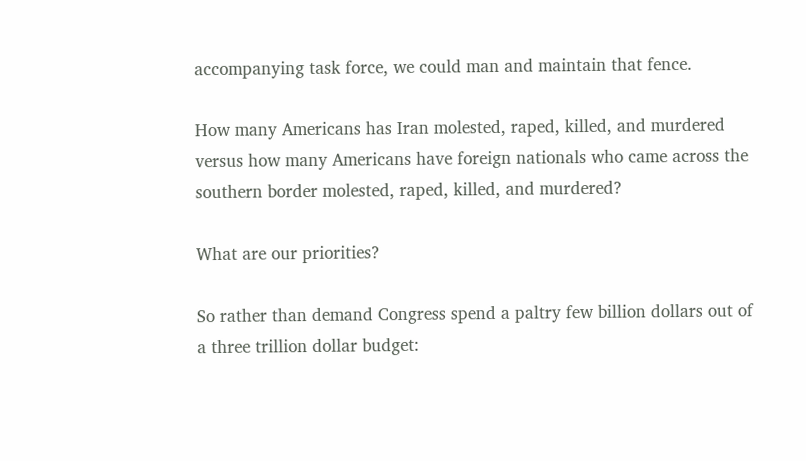accompanying task force, we could man and maintain that fence.

How many Americans has Iran molested, raped, killed, and murdered versus how many Americans have foreign nationals who came across the southern border molested, raped, killed, and murdered?

What are our priorities?

So rather than demand Congress spend a paltry few billion dollars out of a three trillion dollar budget: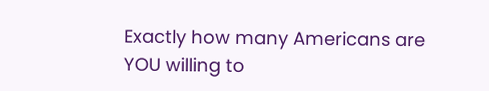Exactly how many Americans are YOU willing to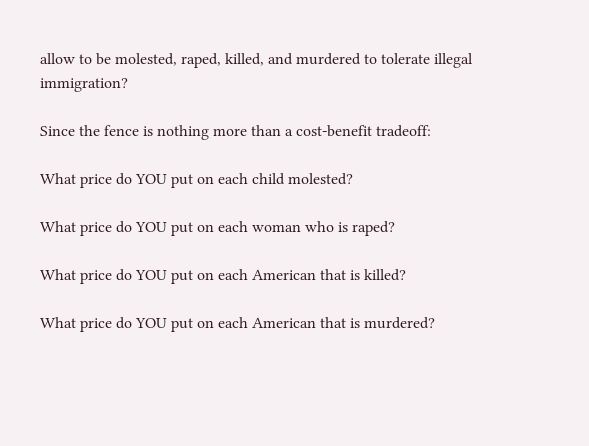allow to be molested, raped, killed, and murdered to tolerate illegal immigration?

Since the fence is nothing more than a cost-benefit tradeoff:

What price do YOU put on each child molested?

What price do YOU put on each woman who is raped?

What price do YOU put on each American that is killed?

What price do YOU put on each American that is murdered?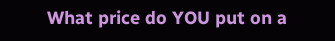What price do YOU put on a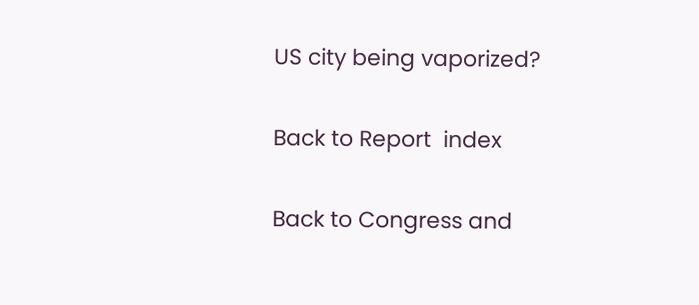US city being vaporized?

Back to Report  index

Back to Congress and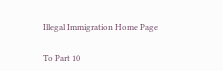Illegal Immigration Home Page

To Part 10